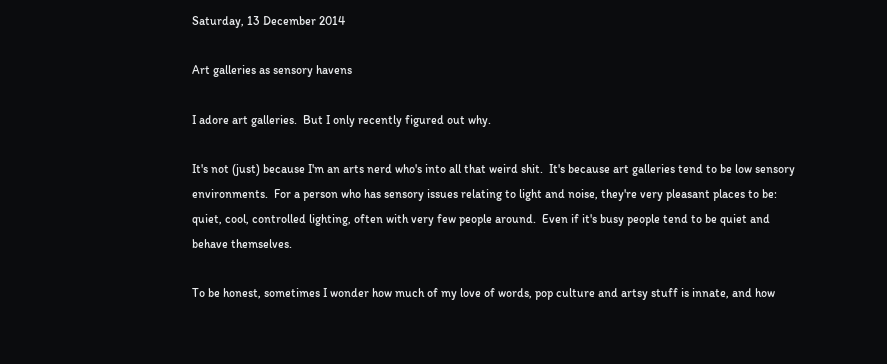Saturday, 13 December 2014

Art galleries as sensory havens

I adore art galleries.  But I only recently figured out why.

It's not (just) because I'm an arts nerd who's into all that weird shit.  It's because art galleries tend to be low sensory environments.  For a person who has sensory issues relating to light and noise, they're very pleasant places to be: quiet, cool, controlled lighting, often with very few people around.  Even if it's busy people tend to be quiet and behave themselves.

To be honest, sometimes I wonder how much of my love of words, pop culture and artsy stuff is innate, and how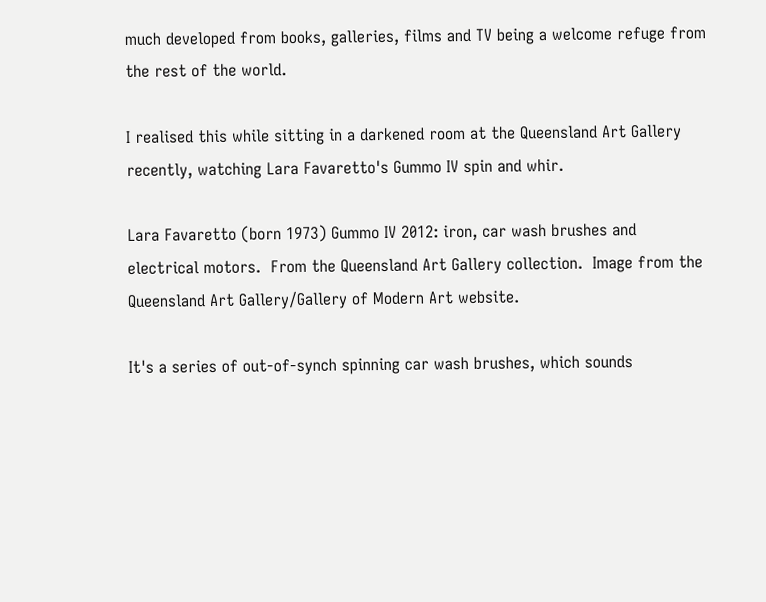much developed from books, galleries, films and TV being a welcome refuge from the rest of the world.

I realised this while sitting in a darkened room at the Queensland Art Gallery recently, watching Lara Favaretto's Gummo IV spin and whir.

Lara Favaretto (born 1973) Gummo IV 2012: iron, car wash brushes and electrical motors.  From the Queensland Art Gallery collection.  Image from the Queensland Art Gallery/Gallery of Modern Art website.

It's a series of out-of-synch spinning car wash brushes, which sounds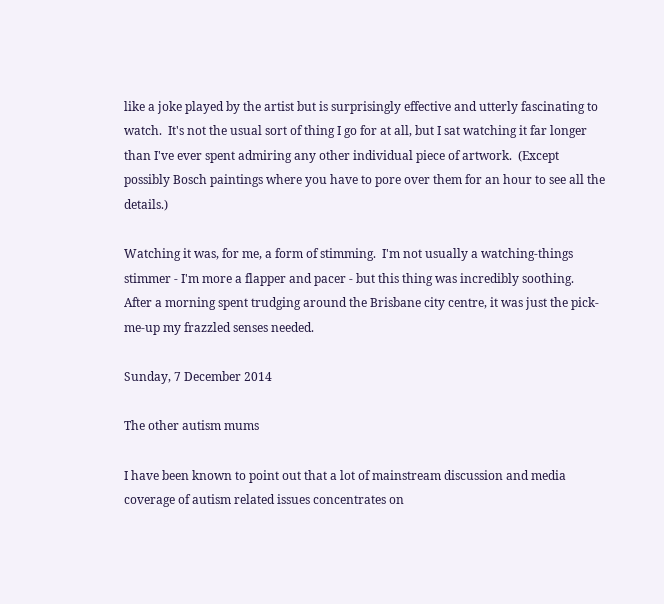like a joke played by the artist but is surprisingly effective and utterly fascinating to watch.  It's not the usual sort of thing I go for at all, but I sat watching it far longer than I've ever spent admiring any other individual piece of artwork.  (Except possibly Bosch paintings where you have to pore over them for an hour to see all the details.)

Watching it was, for me, a form of stimming.  I'm not usually a watching-things stimmer - I'm more a flapper and pacer - but this thing was incredibly soothing.  After a morning spent trudging around the Brisbane city centre, it was just the pick-me-up my frazzled senses needed.

Sunday, 7 December 2014

The other autism mums

I have been known to point out that a lot of mainstream discussion and media coverage of autism related issues concentrates on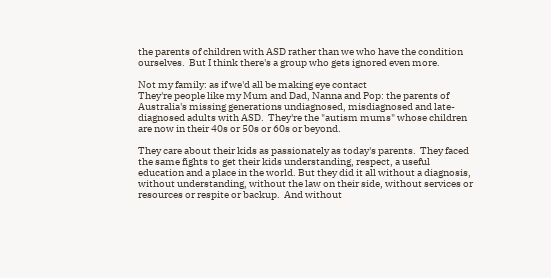the parents of children with ASD rather than we who have the condition ourselves.  But I think there's a group who gets ignored even more.

Not my family: as if we'd all be making eye contact
They're people like my Mum and Dad, Nanna and Pop: the parents of Australia's missing generations undiagnosed, misdiagnosed and late-diagnosed adults with ASD.  They're the "autism mums" whose children are now in their 40s or 50s or 60s or beyond.

They care about their kids as passionately as today's parents.  They faced the same fights to get their kids understanding, respect, a useful education and a place in the world. But they did it all without a diagnosis, without understanding, without the law on their side, without services or resources or respite or backup.  And without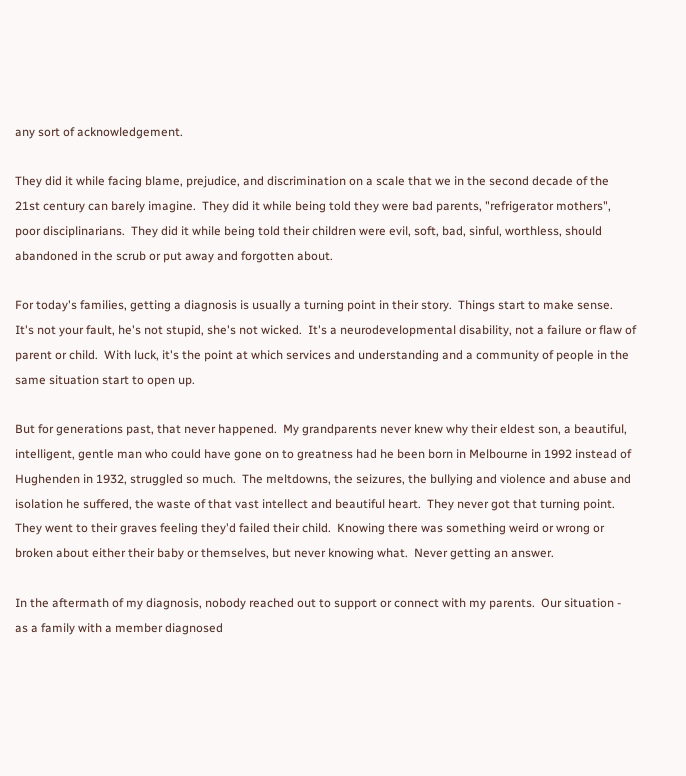any sort of acknowledgement.

They did it while facing blame, prejudice, and discrimination on a scale that we in the second decade of the 21st century can barely imagine.  They did it while being told they were bad parents, "refrigerator mothers", poor disciplinarians.  They did it while being told their children were evil, soft, bad, sinful, worthless, should abandoned in the scrub or put away and forgotten about.

For today's families, getting a diagnosis is usually a turning point in their story.  Things start to make sense.  It's not your fault, he's not stupid, she's not wicked.  It's a neurodevelopmental disability, not a failure or flaw of parent or child.  With luck, it's the point at which services and understanding and a community of people in the same situation start to open up.

But for generations past, that never happened.  My grandparents never knew why their eldest son, a beautiful, intelligent, gentle man who could have gone on to greatness had he been born in Melbourne in 1992 instead of Hughenden in 1932, struggled so much.  The meltdowns, the seizures, the bullying and violence and abuse and isolation he suffered, the waste of that vast intellect and beautiful heart.  They never got that turning point.  They went to their graves feeling they'd failed their child.  Knowing there was something weird or wrong or broken about either their baby or themselves, but never knowing what.  Never getting an answer.

In the aftermath of my diagnosis, nobody reached out to support or connect with my parents.  Our situation - as a family with a member diagnosed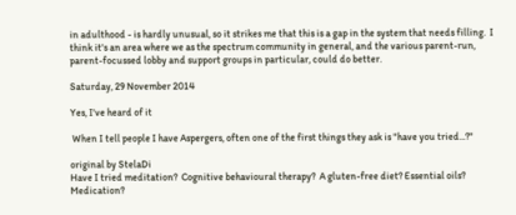in adulthood - is hardly unusual, so it strikes me that this is a gap in the system that needs filling.  I think it's an area where we as the spectrum community in general, and the various parent-run, parent-focussed lobby and support groups in particular, could do better.

Saturday, 29 November 2014

Yes, I've heard of it

 When I tell people I have Aspergers, often one of the first things they ask is "have you tried...?"

original by StelaDi
Have I tried meditation?  Cognitive behavioural therapy?  A gluten-free diet? Essential oils?  Medication?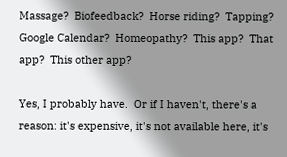Massage?  Biofeedback?  Horse riding?  Tapping?  Google Calendar?  Homeopathy?  This app?  That app?  This other app?

Yes, I probably have.  Or if I haven't, there's a reason: it's expensive, it's not available here, it's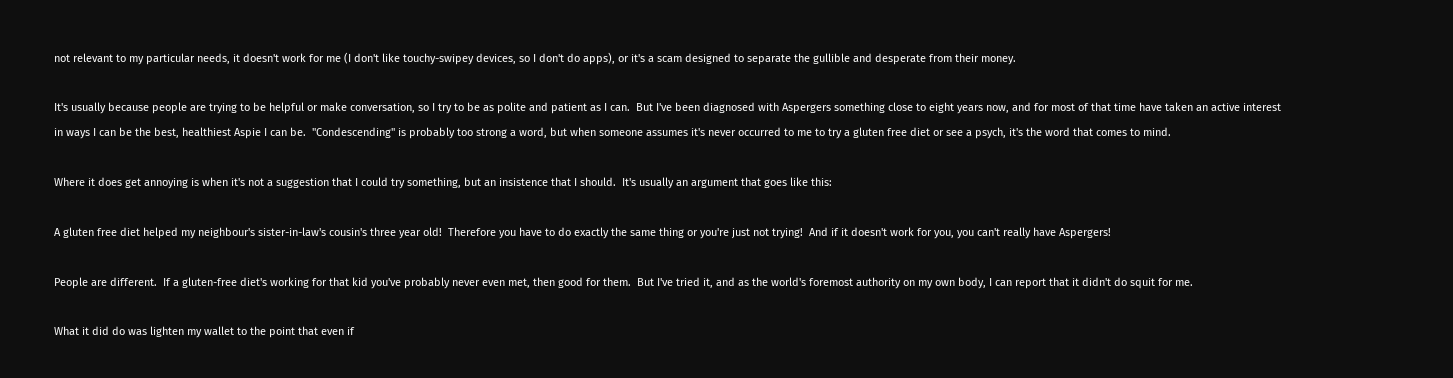not relevant to my particular needs, it doesn't work for me (I don't like touchy-swipey devices, so I don't do apps), or it's a scam designed to separate the gullible and desperate from their money.

It's usually because people are trying to be helpful or make conversation, so I try to be as polite and patient as I can.  But I've been diagnosed with Aspergers something close to eight years now, and for most of that time have taken an active interest in ways I can be the best, healthiest Aspie I can be.  "Condescending" is probably too strong a word, but when someone assumes it's never occurred to me to try a gluten free diet or see a psych, it's the word that comes to mind.

Where it does get annoying is when it's not a suggestion that I could try something, but an insistence that I should.  It's usually an argument that goes like this:

A gluten free diet helped my neighbour's sister-in-law's cousin's three year old!  Therefore you have to do exactly the same thing or you're just not trying!  And if it doesn't work for you, you can't really have Aspergers!

People are different.  If a gluten-free diet's working for that kid you've probably never even met, then good for them.  But I've tried it, and as the world's foremost authority on my own body, I can report that it didn't do squit for me.

What it did do was lighten my wallet to the point that even if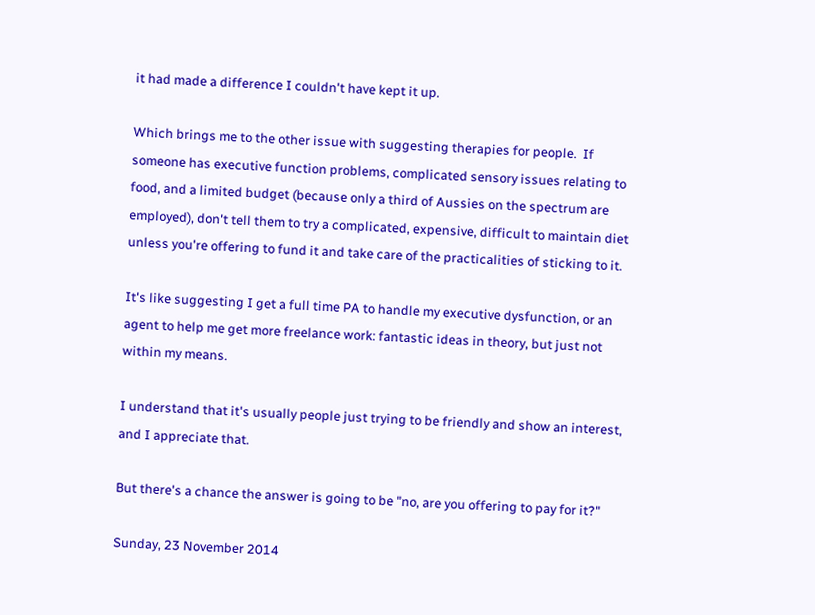it had made a difference I couldn't have kept it up.

Which brings me to the other issue with suggesting therapies for people.  If someone has executive function problems, complicated sensory issues relating to food, and a limited budget (because only a third of Aussies on the spectrum are employed), don't tell them to try a complicated, expensive, difficult to maintain diet unless you're offering to fund it and take care of the practicalities of sticking to it.

It's like suggesting I get a full time PA to handle my executive dysfunction, or an agent to help me get more freelance work: fantastic ideas in theory, but just not within my means.

I understand that it's usually people just trying to be friendly and show an interest, and I appreciate that.

But there's a chance the answer is going to be "no, are you offering to pay for it?"

Sunday, 23 November 2014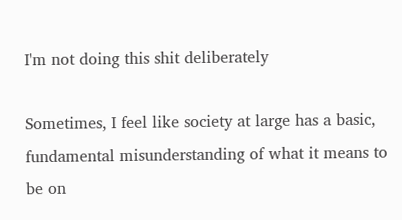I'm not doing this shit deliberately

Sometimes, I feel like society at large has a basic, fundamental misunderstanding of what it means to be on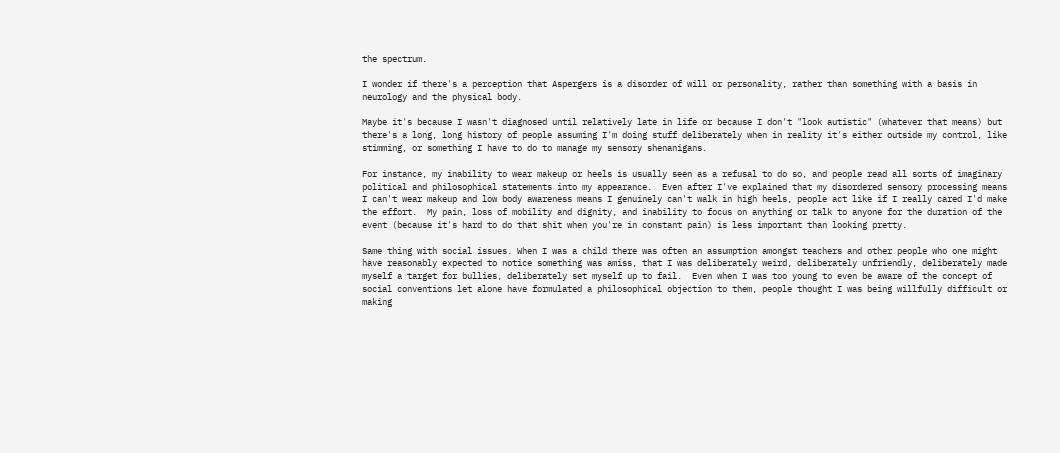the spectrum.

I wonder if there's a perception that Aspergers is a disorder of will or personality, rather than something with a basis in neurology and the physical body.

Maybe it's because I wasn't diagnosed until relatively late in life or because I don't "look autistic" (whatever that means) but there's a long, long history of people assuming I'm doing stuff deliberately when in reality it's either outside my control, like stimming, or something I have to do to manage my sensory shenanigans.

For instance, my inability to wear makeup or heels is usually seen as a refusal to do so, and people read all sorts of imaginary political and philosophical statements into my appearance.  Even after I've explained that my disordered sensory processing means I can't wear makeup and low body awareness means I genuinely can't walk in high heels, people act like if I really cared I'd make the effort.  My pain, loss of mobility and dignity, and inability to focus on anything or talk to anyone for the duration of the event (because it's hard to do that shit when you're in constant pain) is less important than looking pretty.

Same thing with social issues. When I was a child there was often an assumption amongst teachers and other people who one might have reasonably expected to notice something was amiss, that I was deliberately weird, deliberately unfriendly, deliberately made myself a target for bullies, deliberately set myself up to fail.  Even when I was too young to even be aware of the concept of social conventions let alone have formulated a philosophical objection to them, people thought I was being willfully difficult or making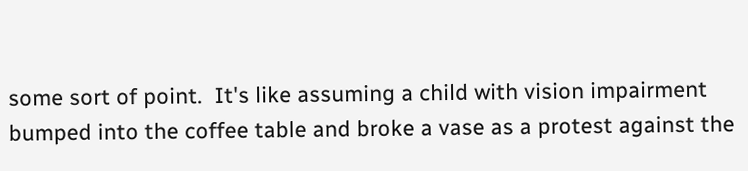some sort of point.  It's like assuming a child with vision impairment bumped into the coffee table and broke a vase as a protest against the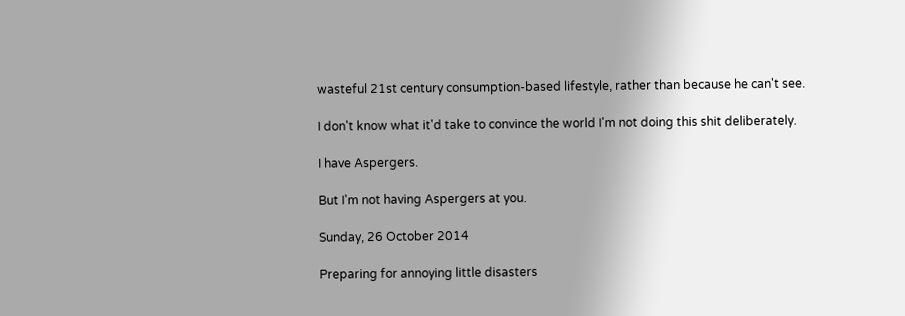wasteful 21st century consumption-based lifestyle, rather than because he can't see.

I don't know what it'd take to convince the world I'm not doing this shit deliberately.

I have Aspergers.

But I'm not having Aspergers at you.

Sunday, 26 October 2014

Preparing for annoying little disasters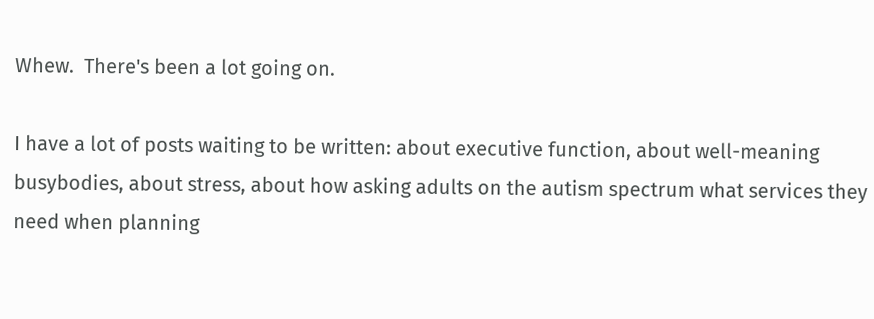Whew.  There's been a lot going on.

I have a lot of posts waiting to be written: about executive function, about well-meaning busybodies, about stress, about how asking adults on the autism spectrum what services they need when planning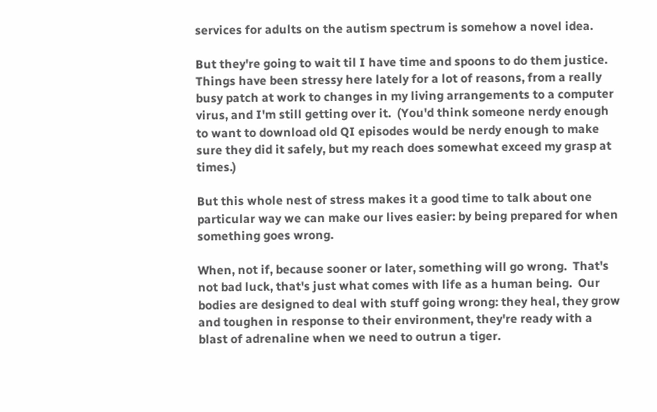services for adults on the autism spectrum is somehow a novel idea.

But they're going to wait til I have time and spoons to do them justice.  Things have been stressy here lately for a lot of reasons, from a really busy patch at work to changes in my living arrangements to a computer virus, and I'm still getting over it.  (You'd think someone nerdy enough to want to download old QI episodes would be nerdy enough to make sure they did it safely, but my reach does somewhat exceed my grasp at times.)

But this whole nest of stress makes it a good time to talk about one particular way we can make our lives easier: by being prepared for when something goes wrong.

When, not if, because sooner or later, something will go wrong.  That's not bad luck, that's just what comes with life as a human being.  Our bodies are designed to deal with stuff going wrong: they heal, they grow and toughen in response to their environment, they're ready with a blast of adrenaline when we need to outrun a tiger.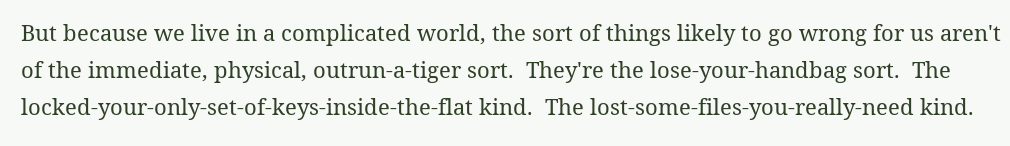But because we live in a complicated world, the sort of things likely to go wrong for us aren't of the immediate, physical, outrun-a-tiger sort.  They're the lose-your-handbag sort.  The locked-your-only-set-of-keys-inside-the-flat kind.  The lost-some-files-you-really-need kind.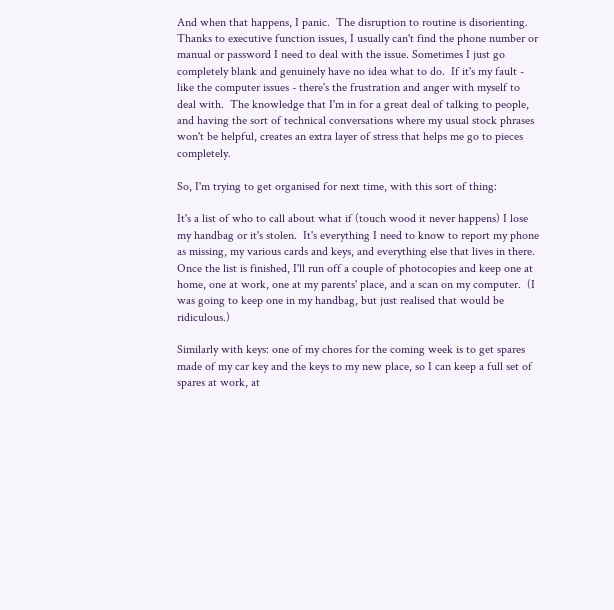And when that happens, I panic.  The disruption to routine is disorienting.  Thanks to executive function issues, I usually can't find the phone number or manual or password I need to deal with the issue. Sometimes I just go completely blank and genuinely have no idea what to do.  If it's my fault - like the computer issues - there's the frustration and anger with myself to deal with.  The knowledge that I'm in for a great deal of talking to people, and having the sort of technical conversations where my usual stock phrases won't be helpful, creates an extra layer of stress that helps me go to pieces completely.

So, I'm trying to get organised for next time, with this sort of thing:

It's a list of who to call about what if (touch wood it never happens) I lose my handbag or it's stolen.  It's everything I need to know to report my phone as missing, my various cards and keys, and everything else that lives in there.  Once the list is finished, I'll run off a couple of photocopies and keep one at home, one at work, one at my parents' place, and a scan on my computer.  (I was going to keep one in my handbag, but just realised that would be ridiculous.)

Similarly with keys: one of my chores for the coming week is to get spares made of my car key and the keys to my new place, so I can keep a full set of spares at work, at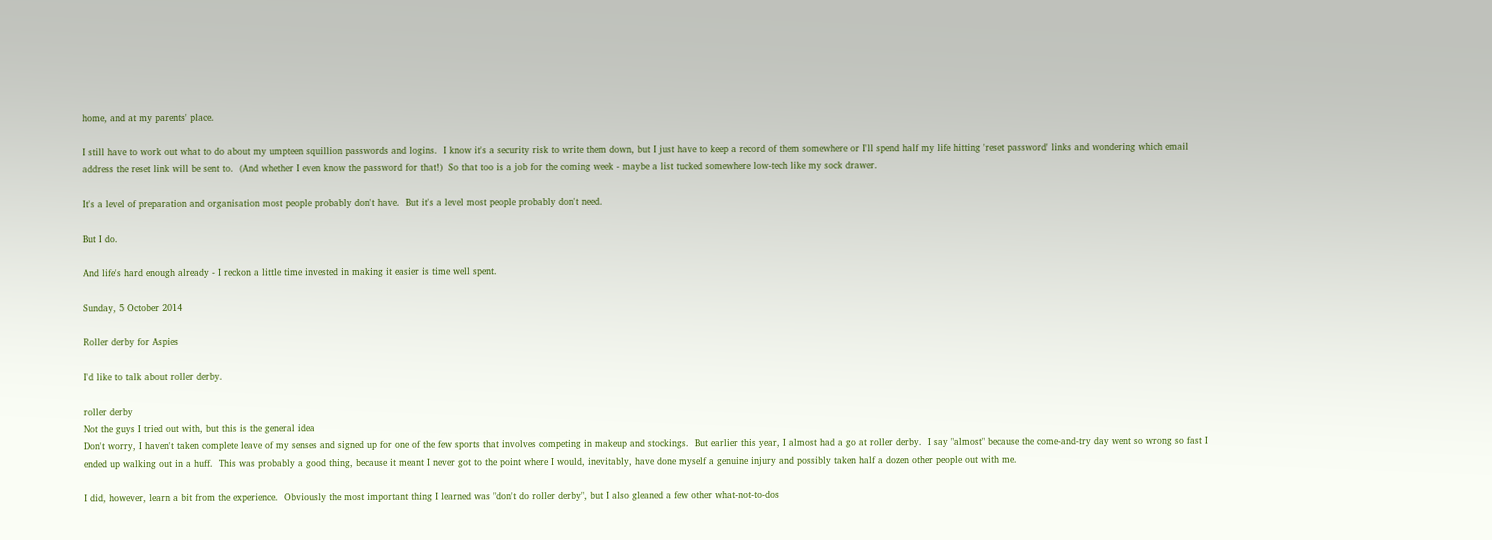home, and at my parents' place.

I still have to work out what to do about my umpteen squillion passwords and logins.  I know it's a security risk to write them down, but I just have to keep a record of them somewhere or I'll spend half my life hitting 'reset password' links and wondering which email address the reset link will be sent to.  (And whether I even know the password for that!)  So that too is a job for the coming week - maybe a list tucked somewhere low-tech like my sock drawer.

It's a level of preparation and organisation most people probably don't have.  But it's a level most people probably don't need.

But I do.

And life's hard enough already - I reckon a little time invested in making it easier is time well spent.

Sunday, 5 October 2014

Roller derby for Aspies

I'd like to talk about roller derby.

roller derby
Not the guys I tried out with, but this is the general idea
Don't worry, I haven't taken complete leave of my senses and signed up for one of the few sports that involves competing in makeup and stockings.  But earlier this year, I almost had a go at roller derby.  I say "almost" because the come-and-try day went so wrong so fast I ended up walking out in a huff.  This was probably a good thing, because it meant I never got to the point where I would, inevitably, have done myself a genuine injury and possibly taken half a dozen other people out with me.

I did, however, learn a bit from the experience.  Obviously the most important thing I learned was "don't do roller derby", but I also gleaned a few other what-not-to-dos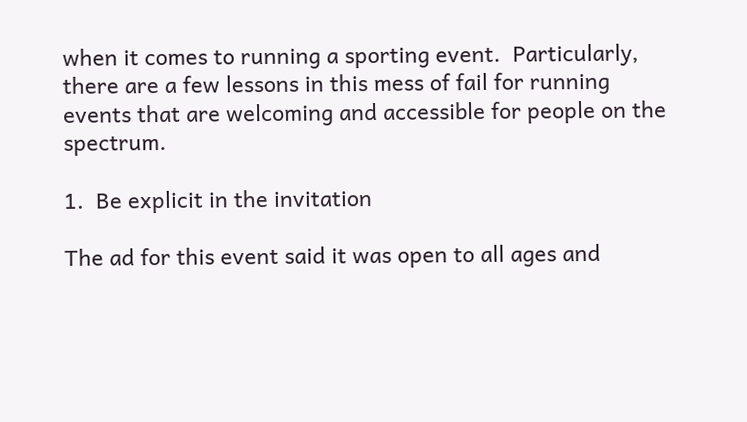when it comes to running a sporting event.  Particularly, there are a few lessons in this mess of fail for running events that are welcoming and accessible for people on the spectrum.

1.  Be explicit in the invitation

The ad for this event said it was open to all ages and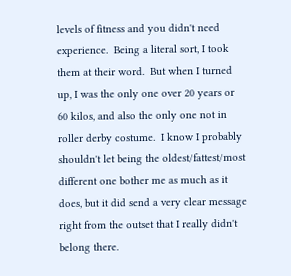levels of fitness and you didn't need experience.  Being a literal sort, I took them at their word.  But when I turned up, I was the only one over 20 years or 60 kilos, and also the only one not in roller derby costume.  I know I probably shouldn't let being the oldest/fattest/most different one bother me as much as it does, but it did send a very clear message right from the outset that I really didn't belong there.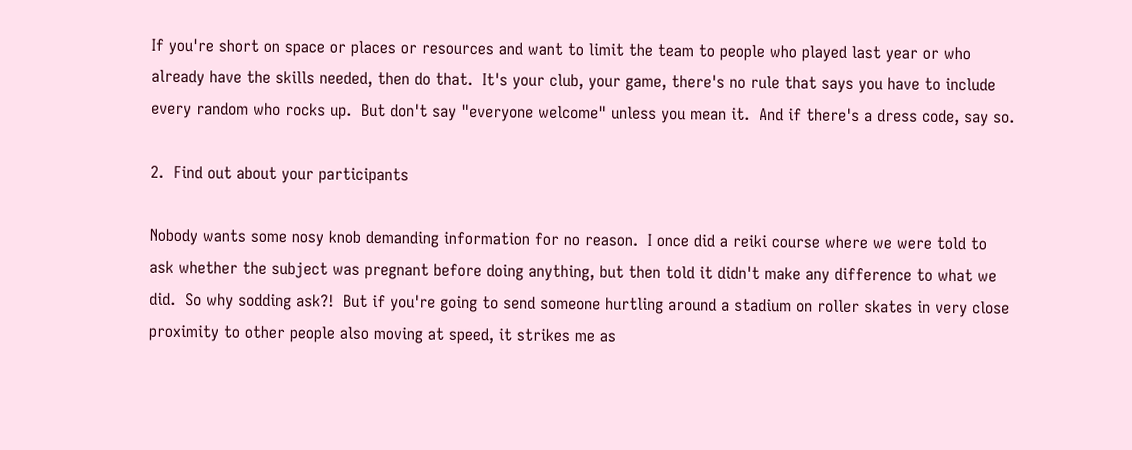If you're short on space or places or resources and want to limit the team to people who played last year or who already have the skills needed, then do that.  It's your club, your game, there's no rule that says you have to include every random who rocks up.  But don't say "everyone welcome" unless you mean it.  And if there's a dress code, say so.

2.  Find out about your participants

Nobody wants some nosy knob demanding information for no reason.  I once did a reiki course where we were told to ask whether the subject was pregnant before doing anything, but then told it didn't make any difference to what we did.  So why sodding ask?!  But if you're going to send someone hurtling around a stadium on roller skates in very close proximity to other people also moving at speed, it strikes me as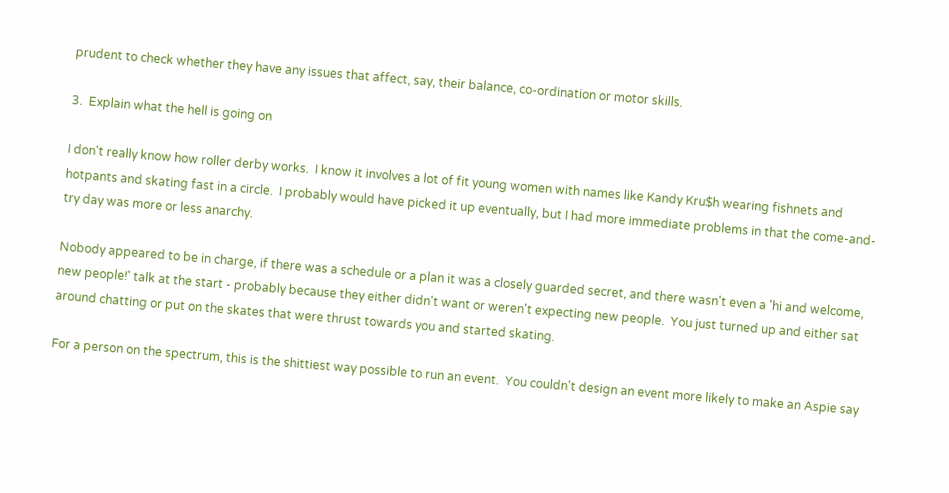prudent to check whether they have any issues that affect, say, their balance, co-ordination or motor skills.

3.  Explain what the hell is going on

I don't really know how roller derby works.  I know it involves a lot of fit young women with names like Kandy Kru$h wearing fishnets and hotpants and skating fast in a circle.  I probably would have picked it up eventually, but I had more immediate problems in that the come-and-try day was more or less anarchy.

Nobody appeared to be in charge, if there was a schedule or a plan it was a closely guarded secret, and there wasn't even a 'hi and welcome, new people!' talk at the start - probably because they either didn't want or weren't expecting new people.  You just turned up and either sat around chatting or put on the skates that were thrust towards you and started skating.

For a person on the spectrum, this is the shittiest way possible to run an event.  You couldn't design an event more likely to make an Aspie say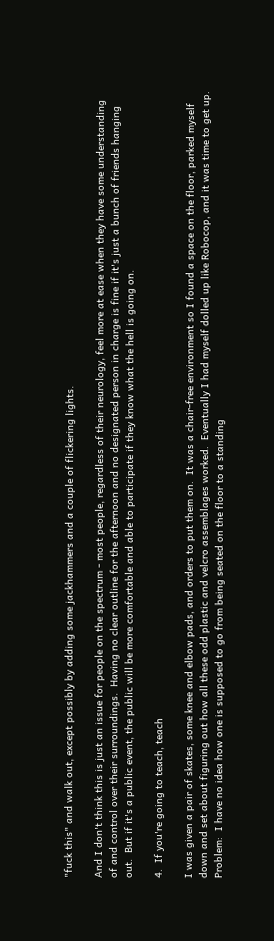"fuck this" and walk out, except possibly by adding some jackhammers and a couple of flickering lights.

And I don't think this is just an issue for people on the spectrum - most people, regardless of their neurology, feel more at ease when they have some understanding of and control over their surroundings.  Having no clear outline for the afternoon and no designated person in charge is fine if it's just a bunch of friends hanging out.  But if it's a public event, the public will be more comfortable and able to participate if they know what the hell is going on.

4.  If you're going to teach, teach

I was given a pair of skates, some knee and elbow pads, and orders to put them on.  It was a chair-free environment so I found a space on the floor, parked myself down and set about figuring out how all these odd plastic and velcro assemblages worked.  Eventually I had myself dolled up like Robocop, and it was time to get up.  Problem:  I have no idea how one is supposed to go from being seated on the floor to a standing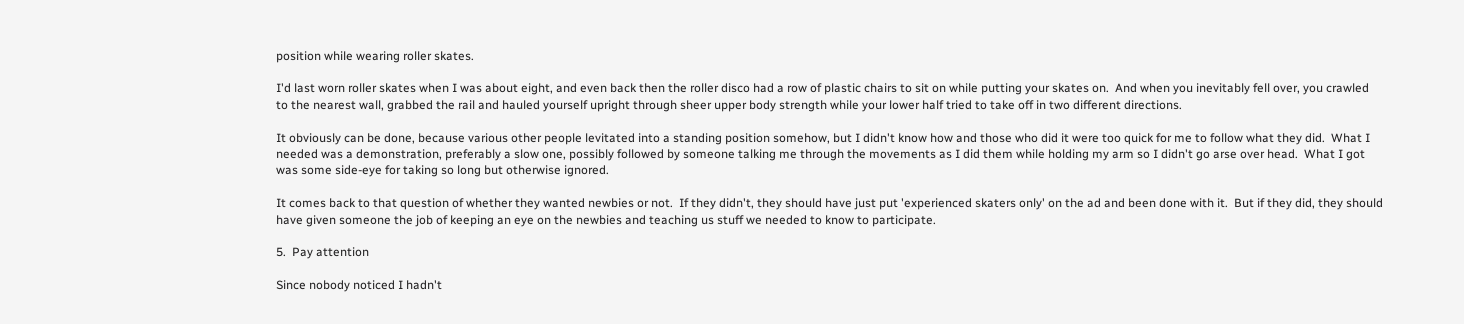position while wearing roller skates.

I'd last worn roller skates when I was about eight, and even back then the roller disco had a row of plastic chairs to sit on while putting your skates on.  And when you inevitably fell over, you crawled to the nearest wall, grabbed the rail and hauled yourself upright through sheer upper body strength while your lower half tried to take off in two different directions.

It obviously can be done, because various other people levitated into a standing position somehow, but I didn't know how and those who did it were too quick for me to follow what they did.  What I needed was a demonstration, preferably a slow one, possibly followed by someone talking me through the movements as I did them while holding my arm so I didn't go arse over head.  What I got was some side-eye for taking so long but otherwise ignored.

It comes back to that question of whether they wanted newbies or not.  If they didn't, they should have just put 'experienced skaters only' on the ad and been done with it.  But if they did, they should have given someone the job of keeping an eye on the newbies and teaching us stuff we needed to know to participate.

5.  Pay attention

Since nobody noticed I hadn't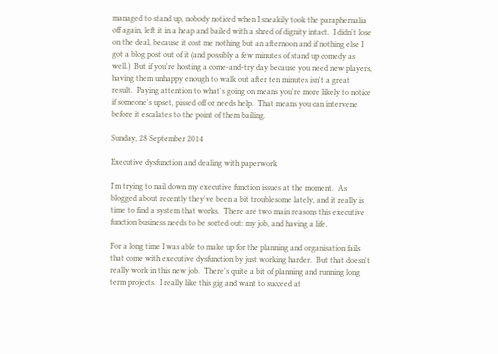managed to stand up, nobody noticed when I sneakily took the paraphernalia off again, left it in a heap and bailed with a shred of dignity intact.  I didn't lose on the deal, because it cost me nothing but an afternoon and if nothing else I got a blog post out of it (and possibly a few minutes of stand up comedy as well.)  But if you're hosting a come-and-try day because you need new players, having them unhappy enough to walk out after ten minutes isn't a great result.  Paying attention to what's going on means you're more likely to notice if someone's upset, pissed off or needs help.  That means you can intervene before it escalates to the point of them bailing.

Sunday, 28 September 2014

Executive dysfunction and dealing with paperwork

I'm trying to nail down my executive function issues at the moment.  As blogged about recently they've been a bit troublesome lately, and it really is time to find a system that works.  There are two main reasons this executive function business needs to be sorted out: my job, and having a life.

For a long time I was able to make up for the planning and organisation fails that come with executive dysfunction by just working harder.  But that doesn't really work in this new job.  There's quite a bit of planning and running long term projects.  I really like this gig and want to succeed at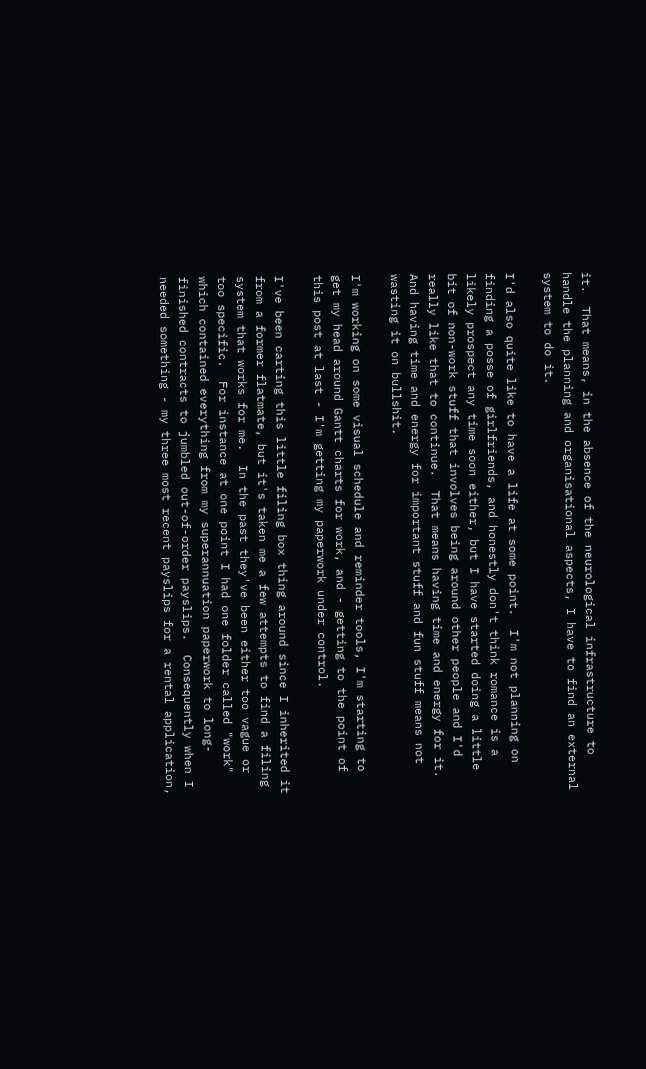it.  That means, in the absence of the neurological infrastructure to handle the planning and organisational aspects, I have to find an external system to do it.

I'd also quite like to have a life at some point.  I'm not planning on finding a posse of girlfriends, and honestly don't think romance is a likely prospect any time soon either, but I have started doing a little bit of non-work stuff that involves being around other people and I'd really like that to continue.  That means having time and energy for it.  And having time and energy for important stuff and fun stuff means not wasting it on bullshit.

I'm working on some visual schedule and reminder tools, I'm starting to get my head around Gantt charts for work, and - getting to the point of this post at last - I'm getting my paperwork under control.

I've been carting this little filing box thing around since I inherited it from a former flatmate, but it's taken me a few attempts to find a filing system that works for me.  In the past they've been either too vague or too specific.  For instance at one point I had one folder called "work" which contained everything from my superannuation paperwork to long-finished contracts to jumbled out-of-order payslips.  Consequently when I needed something - my three most recent payslips for a rental application,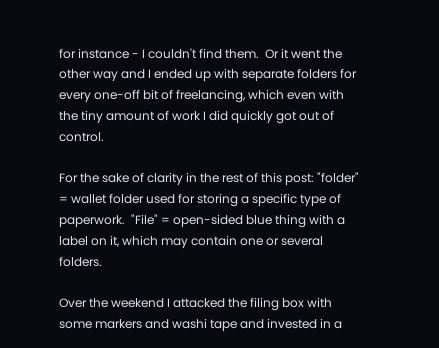for instance - I couldn't find them.  Or it went the other way and I ended up with separate folders for every one-off bit of freelancing, which even with the tiny amount of work I did quickly got out of control.

For the sake of clarity in the rest of this post: "folder" = wallet folder used for storing a specific type of paperwork.  "File" = open-sided blue thing with a label on it, which may contain one or several folders.

Over the weekend I attacked the filing box with some markers and washi tape and invested in a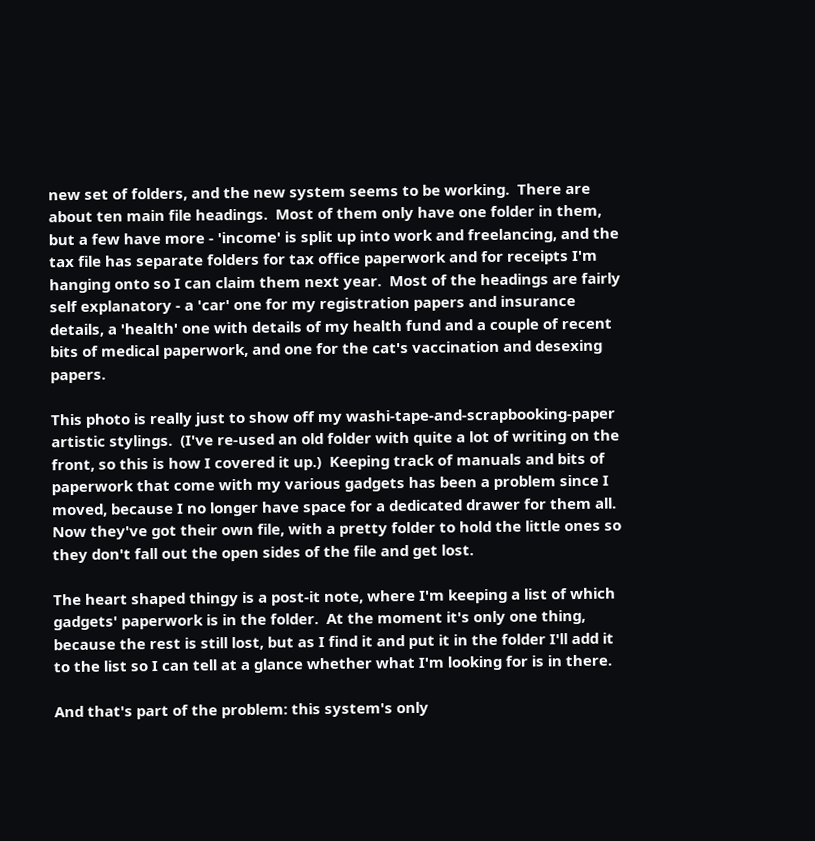new set of folders, and the new system seems to be working.  There are about ten main file headings.  Most of them only have one folder in them, but a few have more - 'income' is split up into work and freelancing, and the tax file has separate folders for tax office paperwork and for receipts I'm hanging onto so I can claim them next year.  Most of the headings are fairly self explanatory - a 'car' one for my registration papers and insurance details, a 'health' one with details of my health fund and a couple of recent bits of medical paperwork, and one for the cat's vaccination and desexing papers.

This photo is really just to show off my washi-tape-and-scrapbooking-paper artistic stylings.  (I've re-used an old folder with quite a lot of writing on the front, so this is how I covered it up.)  Keeping track of manuals and bits of paperwork that come with my various gadgets has been a problem since I moved, because I no longer have space for a dedicated drawer for them all.  Now they've got their own file, with a pretty folder to hold the little ones so they don't fall out the open sides of the file and get lost.

The heart shaped thingy is a post-it note, where I'm keeping a list of which gadgets' paperwork is in the folder.  At the moment it's only one thing, because the rest is still lost, but as I find it and put it in the folder I'll add it to the list so I can tell at a glance whether what I'm looking for is in there.

And that's part of the problem: this system's only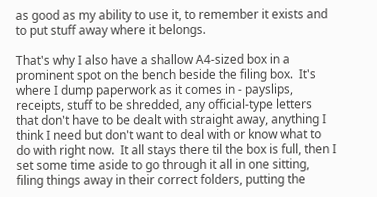as good as my ability to use it, to remember it exists and to put stuff away where it belongs.

That's why I also have a shallow A4-sized box in a prominent spot on the bench beside the filing box.  It's where I dump paperwork as it comes in - payslips, receipts, stuff to be shredded, any official-type letters that don't have to be dealt with straight away, anything I think I need but don't want to deal with or know what to do with right now.  It all stays there til the box is full, then I set some time aside to go through it all in one sitting, filing things away in their correct folders, putting the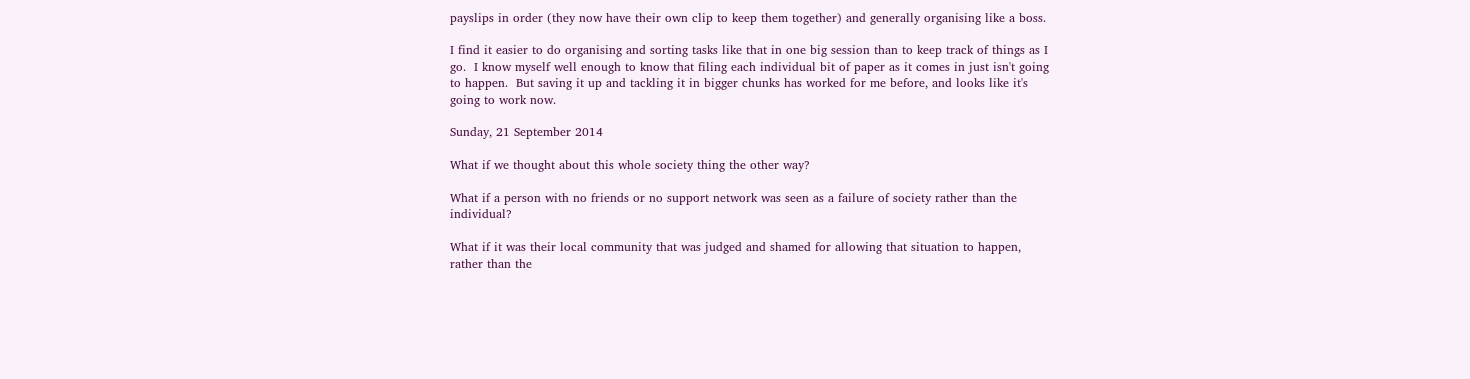payslips in order (they now have their own clip to keep them together) and generally organising like a boss.

I find it easier to do organising and sorting tasks like that in one big session than to keep track of things as I go.  I know myself well enough to know that filing each individual bit of paper as it comes in just isn't going to happen.  But saving it up and tackling it in bigger chunks has worked for me before, and looks like it's going to work now.

Sunday, 21 September 2014

What if we thought about this whole society thing the other way?

What if a person with no friends or no support network was seen as a failure of society rather than the individual?

What if it was their local community that was judged and shamed for allowing that situation to happen, rather than the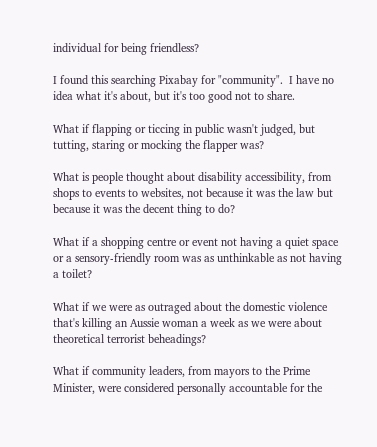individual for being friendless?

I found this searching Pixabay for "community".  I have no idea what it's about, but it's too good not to share.

What if flapping or ticcing in public wasn't judged, but tutting, staring or mocking the flapper was?

What is people thought about disability accessibility, from shops to events to websites, not because it was the law but because it was the decent thing to do?

What if a shopping centre or event not having a quiet space or a sensory-friendly room was as unthinkable as not having a toilet?

What if we were as outraged about the domestic violence that's killing an Aussie woman a week as we were about theoretical terrorist beheadings?

What if community leaders, from mayors to the Prime Minister, were considered personally accountable for the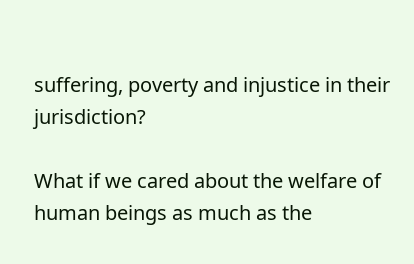suffering, poverty and injustice in their jurisdiction?

What if we cared about the welfare of human beings as much as the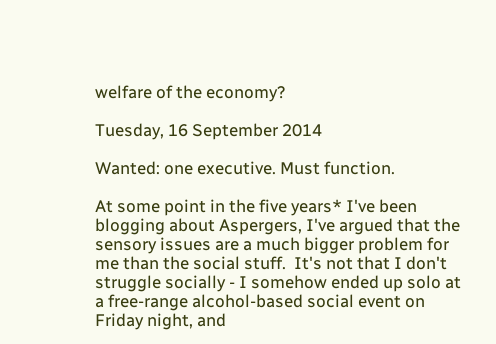welfare of the economy?

Tuesday, 16 September 2014

Wanted: one executive. Must function.

At some point in the five years* I've been blogging about Aspergers, I've argued that the sensory issues are a much bigger problem for me than the social stuff.  It's not that I don't struggle socially - I somehow ended up solo at a free-range alcohol-based social event on Friday night, and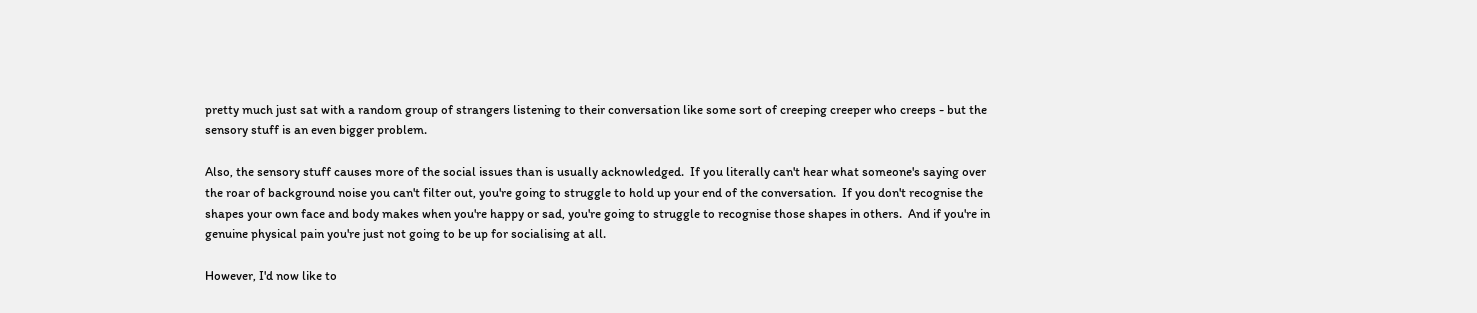pretty much just sat with a random group of strangers listening to their conversation like some sort of creeping creeper who creeps - but the sensory stuff is an even bigger problem.

Also, the sensory stuff causes more of the social issues than is usually acknowledged.  If you literally can't hear what someone's saying over the roar of background noise you can't filter out, you're going to struggle to hold up your end of the conversation.  If you don't recognise the shapes your own face and body makes when you're happy or sad, you're going to struggle to recognise those shapes in others.  And if you're in genuine physical pain you're just not going to be up for socialising at all.

However, I'd now like to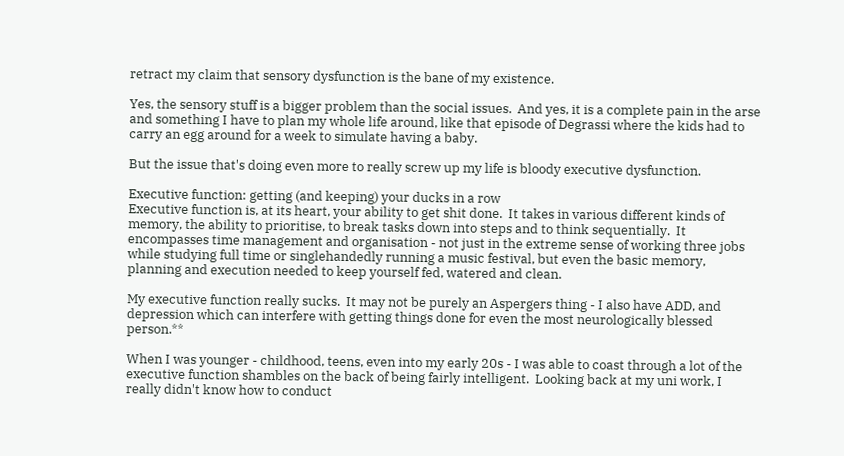retract my claim that sensory dysfunction is the bane of my existence.

Yes, the sensory stuff is a bigger problem than the social issues.  And yes, it is a complete pain in the arse and something I have to plan my whole life around, like that episode of Degrassi where the kids had to carry an egg around for a week to simulate having a baby.

But the issue that's doing even more to really screw up my life is bloody executive dysfunction.

Executive function: getting (and keeping) your ducks in a row
Executive function is, at its heart, your ability to get shit done.  It takes in various different kinds of memory, the ability to prioritise, to break tasks down into steps and to think sequentially.  It encompasses time management and organisation - not just in the extreme sense of working three jobs while studying full time or singlehandedly running a music festival, but even the basic memory, planning and execution needed to keep yourself fed, watered and clean.

My executive function really sucks.  It may not be purely an Aspergers thing - I also have ADD, and depression which can interfere with getting things done for even the most neurologically blessed person.**

When I was younger - childhood, teens, even into my early 20s - I was able to coast through a lot of the executive function shambles on the back of being fairly intelligent.  Looking back at my uni work, I really didn't know how to conduct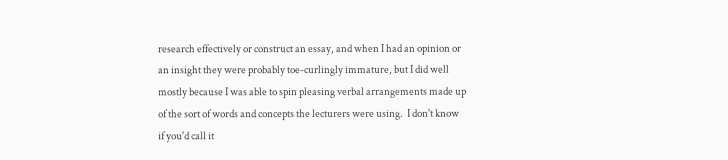research effectively or construct an essay, and when I had an opinion or an insight they were probably toe-curlingly immature, but I did well mostly because I was able to spin pleasing verbal arrangements made up of the sort of words and concepts the lecturers were using.  I don't know if you'd call it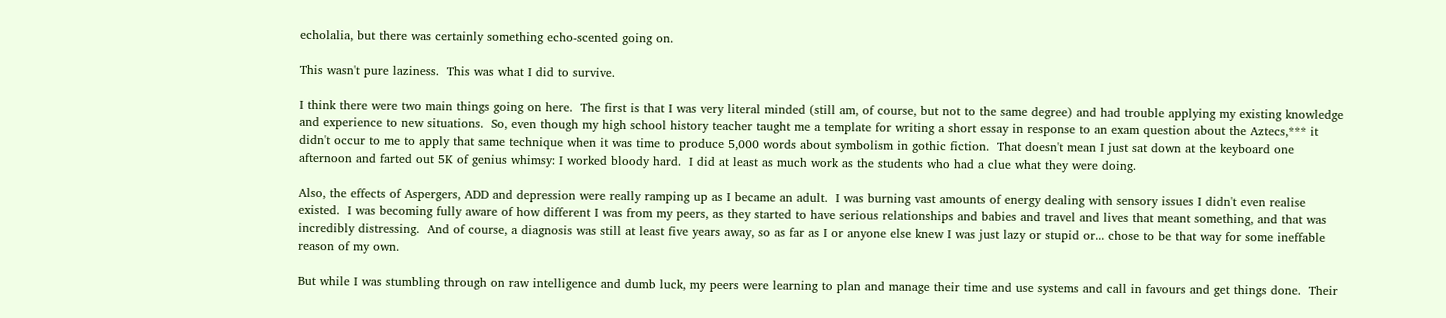echolalia, but there was certainly something echo-scented going on.

This wasn't pure laziness.  This was what I did to survive.

I think there were two main things going on here.  The first is that I was very literal minded (still am, of course, but not to the same degree) and had trouble applying my existing knowledge and experience to new situations.  So, even though my high school history teacher taught me a template for writing a short essay in response to an exam question about the Aztecs,*** it didn't occur to me to apply that same technique when it was time to produce 5,000 words about symbolism in gothic fiction.  That doesn't mean I just sat down at the keyboard one afternoon and farted out 5K of genius whimsy: I worked bloody hard.  I did at least as much work as the students who had a clue what they were doing.

Also, the effects of Aspergers, ADD and depression were really ramping up as I became an adult.  I was burning vast amounts of energy dealing with sensory issues I didn't even realise existed.  I was becoming fully aware of how different I was from my peers, as they started to have serious relationships and babies and travel and lives that meant something, and that was incredibly distressing.  And of course, a diagnosis was still at least five years away, so as far as I or anyone else knew I was just lazy or stupid or... chose to be that way for some ineffable reason of my own.

But while I was stumbling through on raw intelligence and dumb luck, my peers were learning to plan and manage their time and use systems and call in favours and get things done.  Their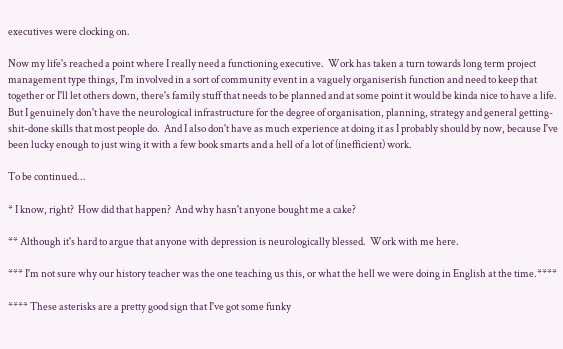executives were clocking on.

Now my life's reached a point where I really need a functioning executive.  Work has taken a turn towards long term project management type things, I'm involved in a sort of community event in a vaguely organiserish function and need to keep that together or I'll let others down, there's family stuff that needs to be planned and at some point it would be kinda nice to have a life.  But I genuinely don't have the neurological infrastructure for the degree of organisation, planning, strategy and general getting-shit-done skills that most people do.  And I also don't have as much experience at doing it as I probably should by now, because I've been lucky enough to just wing it with a few book smarts and a hell of a lot of (inefficient) work.

To be continued...

* I know, right?  How did that happen?  And why hasn't anyone bought me a cake?

** Although it's hard to argue that anyone with depression is neurologically blessed.  Work with me here.

*** I'm not sure why our history teacher was the one teaching us this, or what the hell we were doing in English at the time.****

**** These asterisks are a pretty good sign that I've got some funky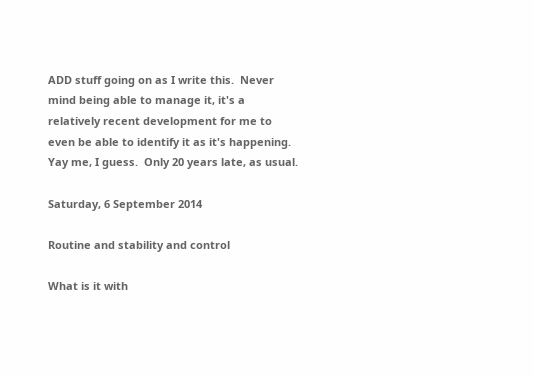ADD stuff going on as I write this.  Never mind being able to manage it, it's a relatively recent development for me to even be able to identify it as it's happening.  Yay me, I guess.  Only 20 years late, as usual.

Saturday, 6 September 2014

Routine and stability and control

What is it with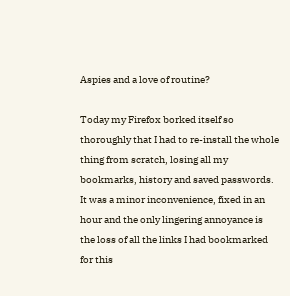Aspies and a love of routine?

Today my Firefox borked itself so thoroughly that I had to re-install the whole thing from scratch, losing all my bookmarks, history and saved passwords. It was a minor inconvenience, fixed in an hour and the only lingering annoyance is the loss of all the links I had bookmarked for this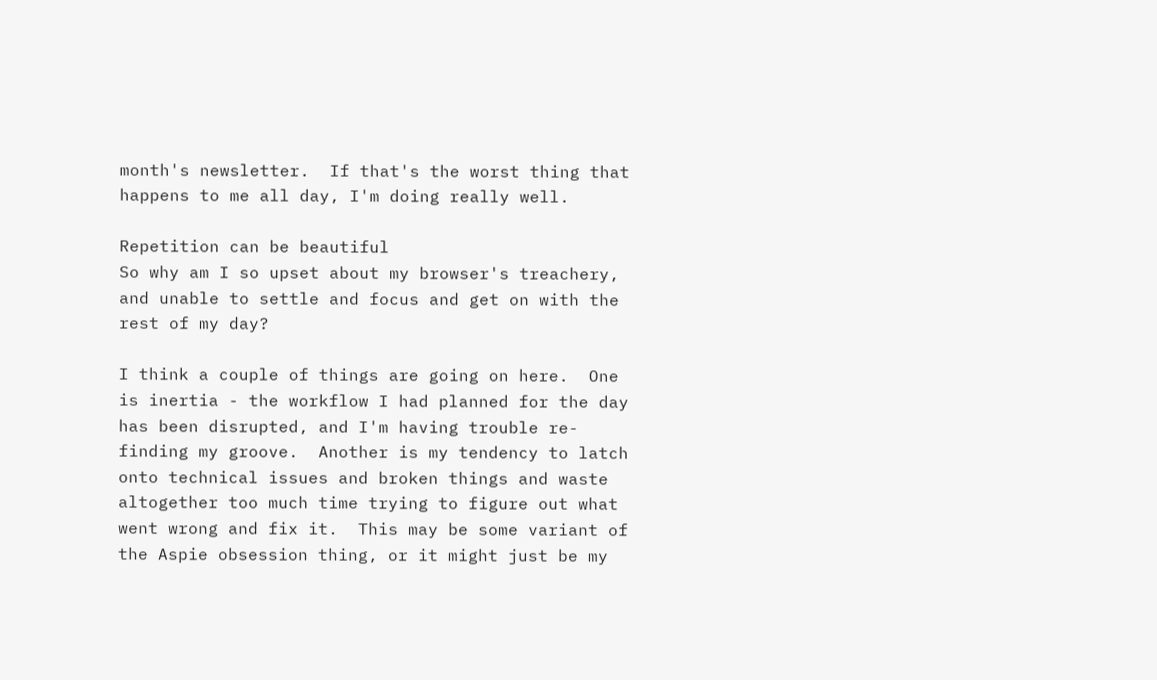month's newsletter.  If that's the worst thing that happens to me all day, I'm doing really well.

Repetition can be beautiful
So why am I so upset about my browser's treachery, and unable to settle and focus and get on with the rest of my day?

I think a couple of things are going on here.  One is inertia - the workflow I had planned for the day has been disrupted, and I'm having trouble re-finding my groove.  Another is my tendency to latch onto technical issues and broken things and waste altogether too much time trying to figure out what went wrong and fix it.  This may be some variant of the Aspie obsession thing, or it might just be my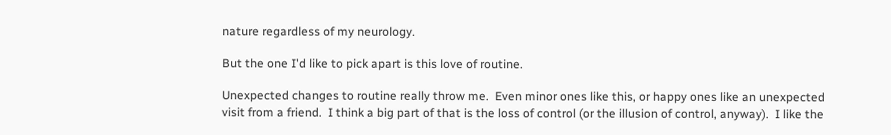nature regardless of my neurology.

But the one I'd like to pick apart is this love of routine.

Unexpected changes to routine really throw me.  Even minor ones like this, or happy ones like an unexpected visit from a friend.  I think a big part of that is the loss of control (or the illusion of control, anyway).  I like the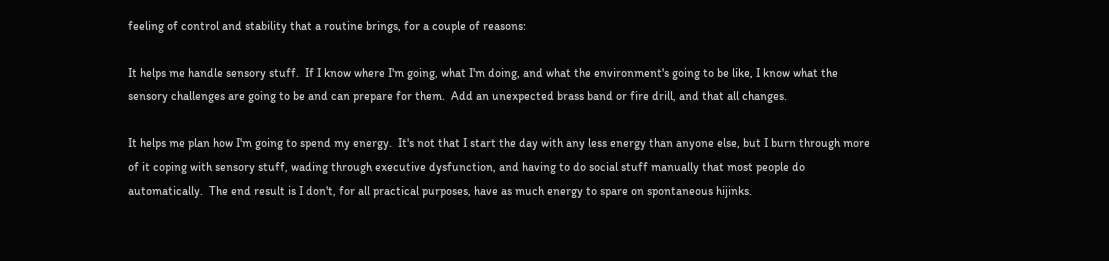feeling of control and stability that a routine brings, for a couple of reasons:

It helps me handle sensory stuff.  If I know where I'm going, what I'm doing, and what the environment's going to be like, I know what the sensory challenges are going to be and can prepare for them.  Add an unexpected brass band or fire drill, and that all changes.

It helps me plan how I'm going to spend my energy.  It's not that I start the day with any less energy than anyone else, but I burn through more of it coping with sensory stuff, wading through executive dysfunction, and having to do social stuff manually that most people do automatically.  The end result is I don't, for all practical purposes, have as much energy to spare on spontaneous hijinks.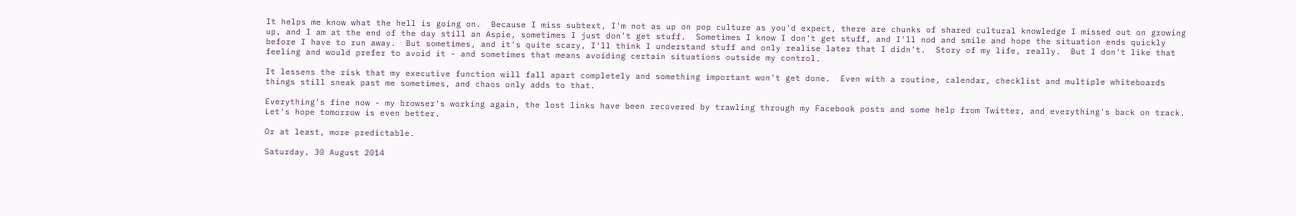It helps me know what the hell is going on.  Because I miss subtext, I'm not as up on pop culture as you'd expect, there are chunks of shared cultural knowledge I missed out on growing up, and I am at the end of the day still an Aspie, sometimes I just don't get stuff.  Sometimes I know I don't get stuff, and I'll nod and smile and hope the situation ends quickly before I have to run away.  But sometimes, and it's quite scary, I'll think I understand stuff and only realise later that I didn't.  Story of my life, really.  But I don't like that feeling and would prefer to avoid it - and sometimes that means avoiding certain situations outside my control.

It lessens the risk that my executive function will fall apart completely and something important won't get done.  Even with a routine, calendar, checklist and multiple whiteboards things still sneak past me sometimes, and chaos only adds to that.

Everything's fine now - my browser's working again, the lost links have been recovered by trawling through my Facebook posts and some help from Twitter, and everything's back on track.  Let's hope tomorrow is even better.

Or at least, more predictable.

Saturday, 30 August 2014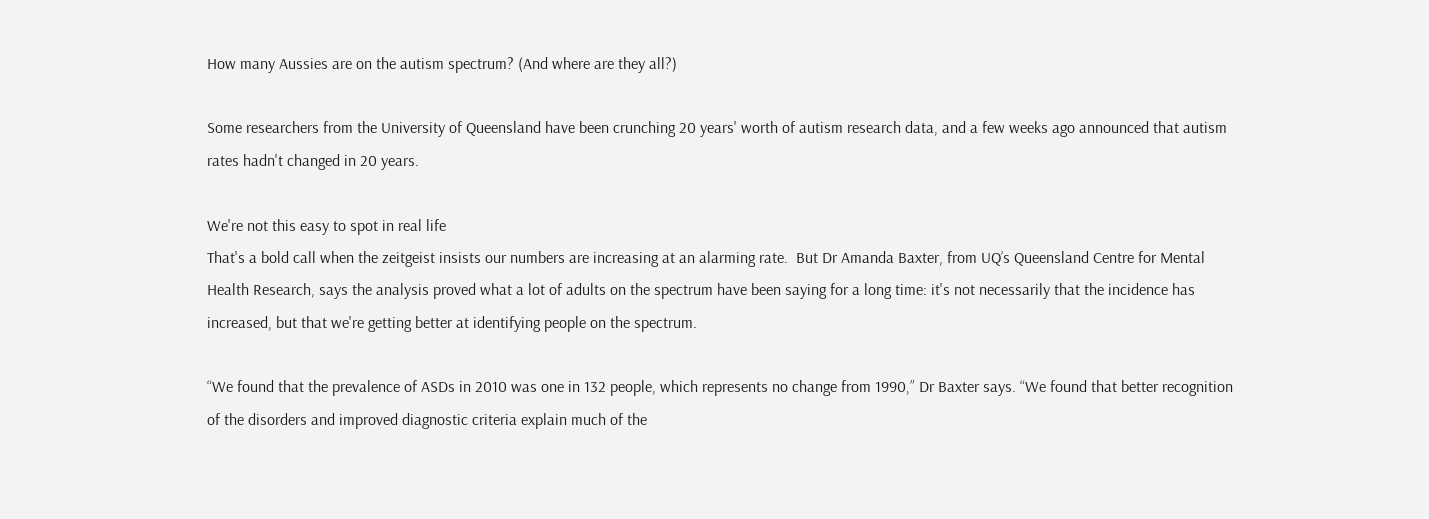How many Aussies are on the autism spectrum? (And where are they all?)

Some researchers from the University of Queensland have been crunching 20 years' worth of autism research data, and a few weeks ago announced that autism rates hadn't changed in 20 years.

We're not this easy to spot in real life
That's a bold call when the zeitgeist insists our numbers are increasing at an alarming rate.  But Dr Amanda Baxter, from UQ’s Queensland Centre for Mental Health Research, says the analysis proved what a lot of adults on the spectrum have been saying for a long time: it's not necessarily that the incidence has increased, but that we're getting better at identifying people on the spectrum.

“We found that the prevalence of ASDs in 2010 was one in 132 people, which represents no change from 1990,” Dr Baxter says. “We found that better recognition of the disorders and improved diagnostic criteria explain much of the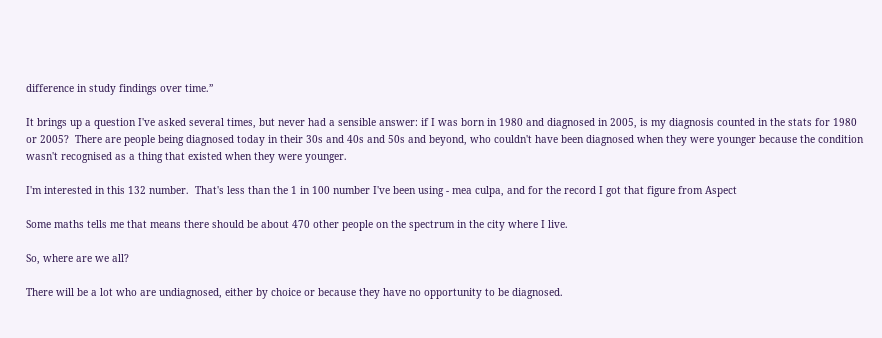difference in study findings over time.”

It brings up a question I've asked several times, but never had a sensible answer: if I was born in 1980 and diagnosed in 2005, is my diagnosis counted in the stats for 1980 or 2005?  There are people being diagnosed today in their 30s and 40s and 50s and beyond, who couldn't have been diagnosed when they were younger because the condition wasn't recognised as a thing that existed when they were younger.

I'm interested in this 132 number.  That's less than the 1 in 100 number I've been using - mea culpa, and for the record I got that figure from Aspect

Some maths tells me that means there should be about 470 other people on the spectrum in the city where I live.

So, where are we all?

There will be a lot who are undiagnosed, either by choice or because they have no opportunity to be diagnosed.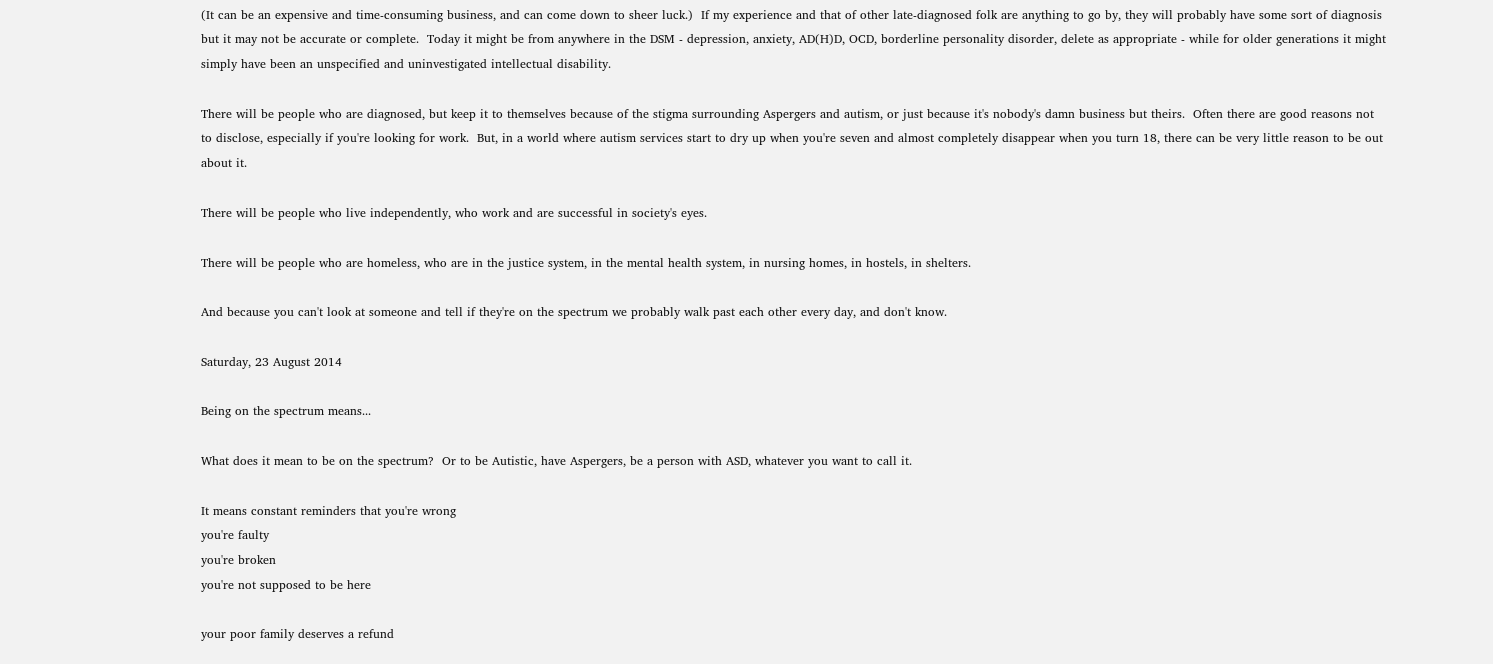(It can be an expensive and time-consuming business, and can come down to sheer luck.)  If my experience and that of other late-diagnosed folk are anything to go by, they will probably have some sort of diagnosis but it may not be accurate or complete.  Today it might be from anywhere in the DSM - depression, anxiety, AD(H)D, OCD, borderline personality disorder, delete as appropriate - while for older generations it might simply have been an unspecified and uninvestigated intellectual disability.

There will be people who are diagnosed, but keep it to themselves because of the stigma surrounding Aspergers and autism, or just because it's nobody's damn business but theirs.  Often there are good reasons not to disclose, especially if you're looking for work.  But, in a world where autism services start to dry up when you're seven and almost completely disappear when you turn 18, there can be very little reason to be out about it.

There will be people who live independently, who work and are successful in society's eyes.

There will be people who are homeless, who are in the justice system, in the mental health system, in nursing homes, in hostels, in shelters.

And because you can't look at someone and tell if they're on the spectrum we probably walk past each other every day, and don't know.

Saturday, 23 August 2014

Being on the spectrum means...

What does it mean to be on the spectrum?  Or to be Autistic, have Aspergers, be a person with ASD, whatever you want to call it.

It means constant reminders that you're wrong
you're faulty
you're broken
you're not supposed to be here

your poor family deserves a refund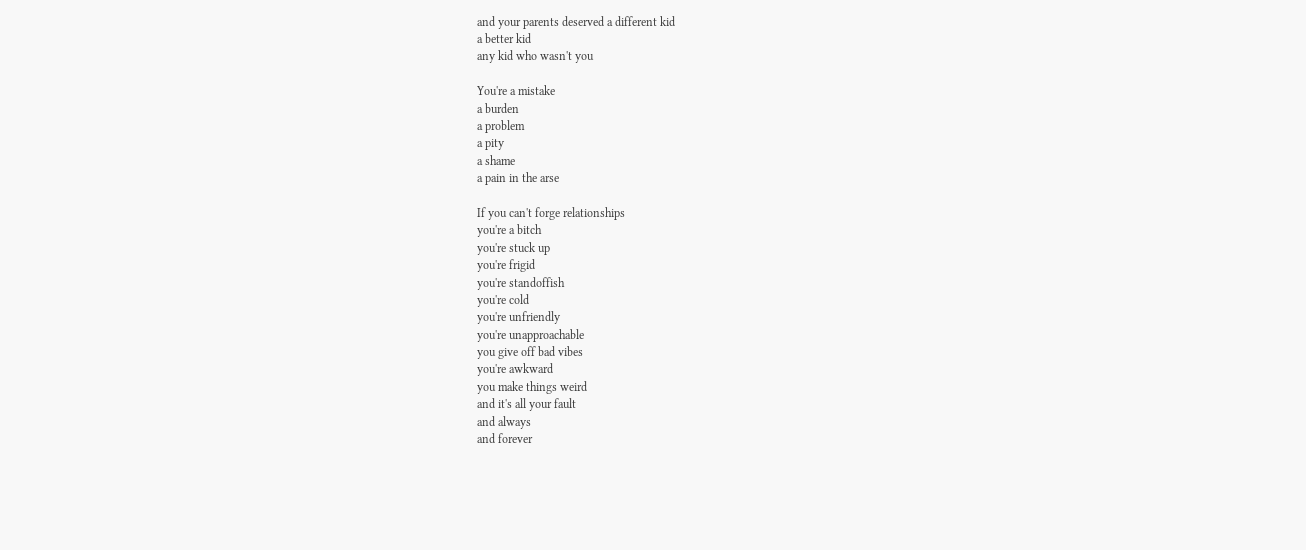and your parents deserved a different kid
a better kid
any kid who wasn't you

You're a mistake
a burden
a problem
a pity
a shame
a pain in the arse

If you can't forge relationships
you're a bitch
you're stuck up
you're frigid
you're standoffish
you're cold
you're unfriendly
you're unapproachable
you give off bad vibes
you're awkward
you make things weird
and it's all your fault
and always
and forever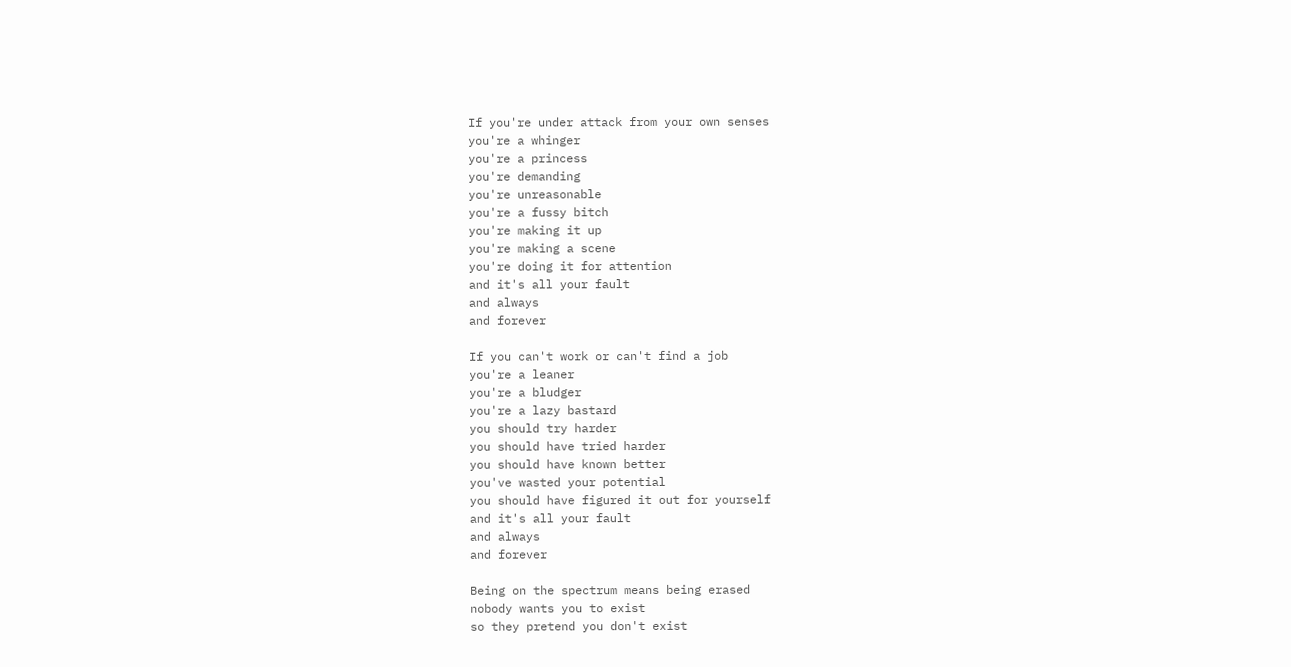If you're under attack from your own senses
you're a whinger
you're a princess
you're demanding
you're unreasonable
you're a fussy bitch
you're making it up
you're making a scene
you're doing it for attention
and it's all your fault
and always
and forever

If you can't work or can't find a job
you're a leaner
you're a bludger
you're a lazy bastard
you should try harder
you should have tried harder
you should have known better
you've wasted your potential
you should have figured it out for yourself
and it's all your fault
and always
and forever

Being on the spectrum means being erased
nobody wants you to exist
so they pretend you don't exist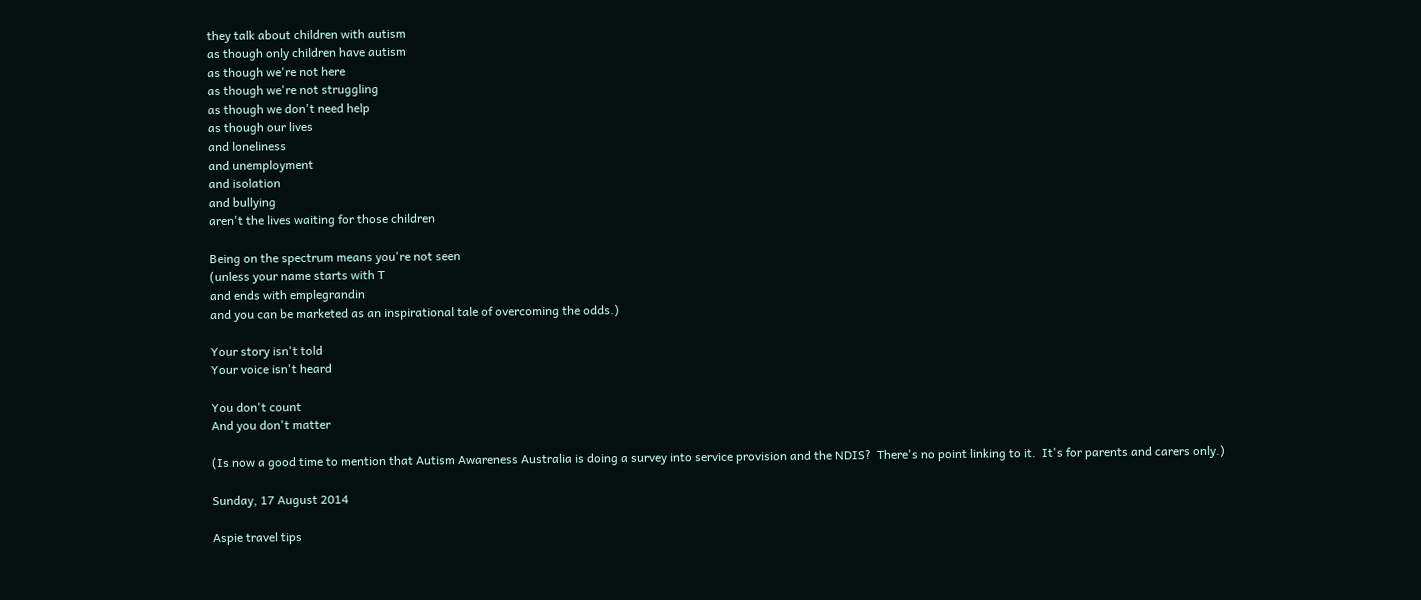they talk about children with autism
as though only children have autism
as though we're not here
as though we're not struggling
as though we don't need help
as though our lives
and loneliness
and unemployment
and isolation
and bullying
aren't the lives waiting for those children

Being on the spectrum means you're not seen
(unless your name starts with T
and ends with emplegrandin
and you can be marketed as an inspirational tale of overcoming the odds.)

Your story isn't told
Your voice isn't heard

You don't count
And you don't matter

(Is now a good time to mention that Autism Awareness Australia is doing a survey into service provision and the NDIS?  There's no point linking to it.  It's for parents and carers only.)

Sunday, 17 August 2014

Aspie travel tips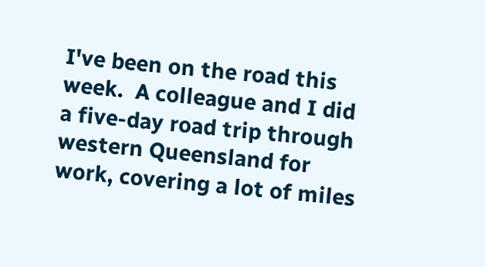I've been on the road this week.  A colleague and I did a five-day road trip through western Queensland for work, covering a lot of miles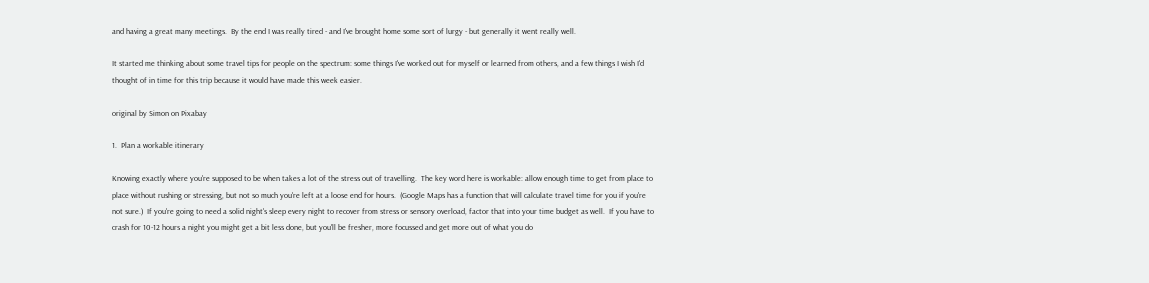and having a great many meetings.  By the end I was really tired - and I've brought home some sort of lurgy - but generally it went really well.

It started me thinking about some travel tips for people on the spectrum: some things I've worked out for myself or learned from others, and a few things I wish I'd thought of in time for this trip because it would have made this week easier.

original by Simon on Pixabay

1.  Plan a workable itinerary

Knowing exactly where you're supposed to be when takes a lot of the stress out of travelling.  The key word here is workable: allow enough time to get from place to place without rushing or stressing, but not so much you're left at a loose end for hours.  (Google Maps has a function that will calculate travel time for you if you're not sure.)  If you're going to need a solid night's sleep every night to recover from stress or sensory overload, factor that into your time budget as well.  If you have to crash for 10-12 hours a night you might get a bit less done, but you'll be fresher, more focussed and get more out of what you do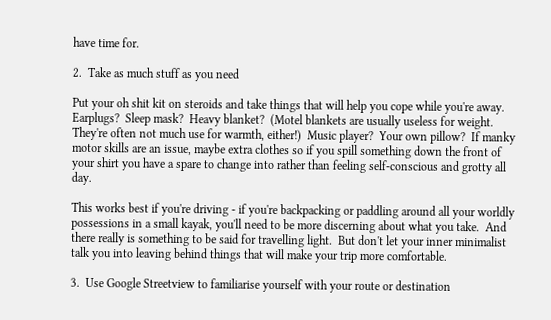have time for.

2.  Take as much stuff as you need

Put your oh shit kit on steroids and take things that will help you cope while you're away.  Earplugs?  Sleep mask?  Heavy blanket?  (Motel blankets are usually useless for weight.  They're often not much use for warmth, either!)  Music player?  Your own pillow?  If manky motor skills are an issue, maybe extra clothes so if you spill something down the front of your shirt you have a spare to change into rather than feeling self-conscious and grotty all day.

This works best if you're driving - if you're backpacking or paddling around all your worldly possessions in a small kayak, you'll need to be more discerning about what you take.  And there really is something to be said for travelling light.  But don't let your inner minimalist talk you into leaving behind things that will make your trip more comfortable.

3.  Use Google Streetview to familiarise yourself with your route or destination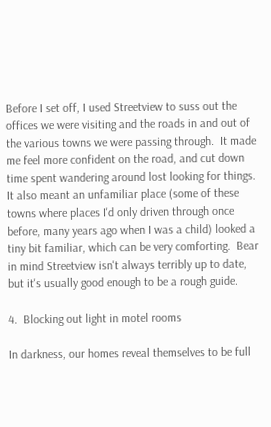Before I set off, I used Streetview to suss out the offices we were visiting and the roads in and out of the various towns we were passing through.  It made me feel more confident on the road, and cut down time spent wandering around lost looking for things.  It also meant an unfamiliar place (some of these towns where places I'd only driven through once before, many years ago when I was a child) looked a tiny bit familiar, which can be very comforting.  Bear in mind Streetview isn't always terribly up to date, but it's usually good enough to be a rough guide.

4.  Blocking out light in motel rooms

In darkness, our homes reveal themselves to be full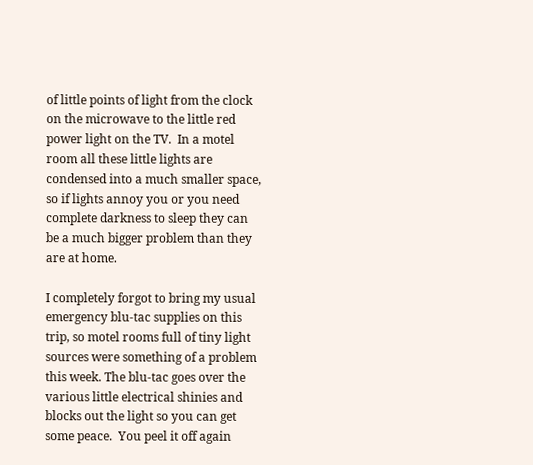of little points of light from the clock on the microwave to the little red power light on the TV.  In a motel room all these little lights are condensed into a much smaller space, so if lights annoy you or you need complete darkness to sleep they can be a much bigger problem than they are at home.

I completely forgot to bring my usual emergency blu-tac supplies on this trip, so motel rooms full of tiny light sources were something of a problem this week. The blu-tac goes over the various little electrical shinies and blocks out the light so you can get some peace.  You peel it off again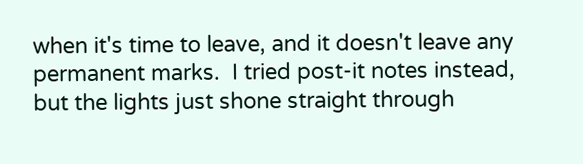when it's time to leave, and it doesn't leave any permanent marks.  I tried post-it notes instead, but the lights just shone straight through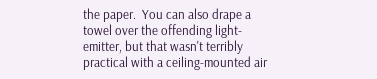the paper.  You can also drape a towel over the offending light-emitter, but that wasn't terribly practical with a ceiling-mounted air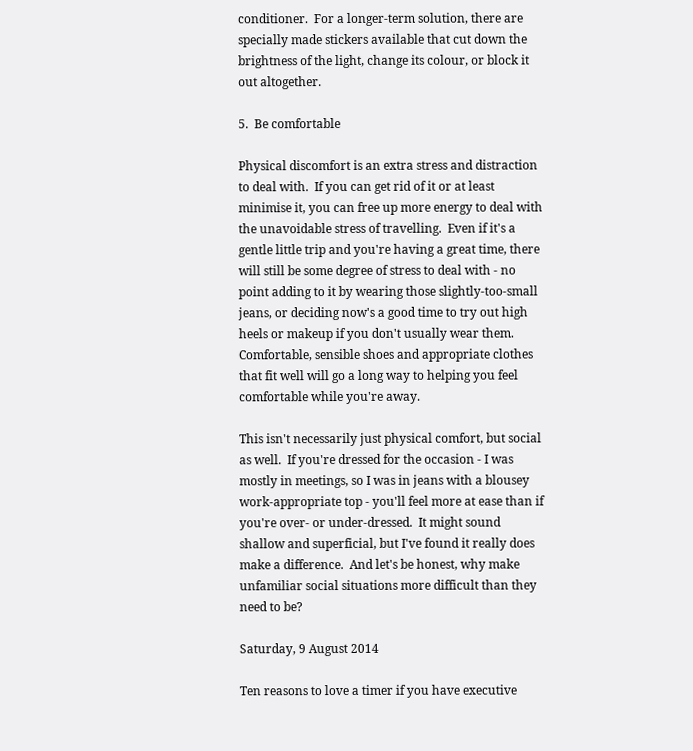conditioner.  For a longer-term solution, there are specially made stickers available that cut down the brightness of the light, change its colour, or block it out altogether.

5.  Be comfortable

Physical discomfort is an extra stress and distraction to deal with.  If you can get rid of it or at least minimise it, you can free up more energy to deal with the unavoidable stress of travelling.  Even if it's a gentle little trip and you're having a great time, there will still be some degree of stress to deal with - no point adding to it by wearing those slightly-too-small jeans, or deciding now's a good time to try out high heels or makeup if you don't usually wear them.  Comfortable, sensible shoes and appropriate clothes that fit well will go a long way to helping you feel comfortable while you're away.

This isn't necessarily just physical comfort, but social as well.  If you're dressed for the occasion - I was mostly in meetings, so I was in jeans with a blousey work-appropriate top - you'll feel more at ease than if you're over- or under-dressed.  It might sound shallow and superficial, but I've found it really does make a difference.  And let's be honest, why make unfamiliar social situations more difficult than they need to be?

Saturday, 9 August 2014

Ten reasons to love a timer if you have executive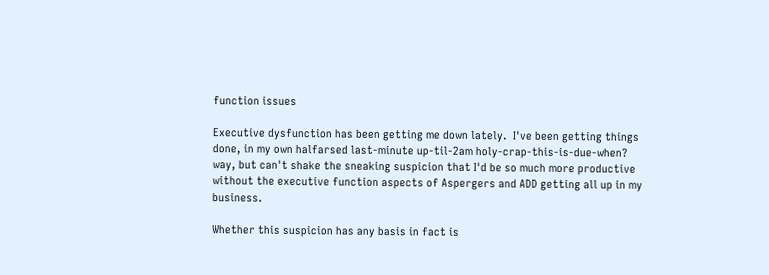function issues

Executive dysfunction has been getting me down lately.  I've been getting things done, in my own halfarsed last-minute up-til-2am holy-crap-this-is-due-when? way, but can't shake the sneaking suspicion that I'd be so much more productive without the executive function aspects of Aspergers and ADD getting all up in my business.

Whether this suspicion has any basis in fact is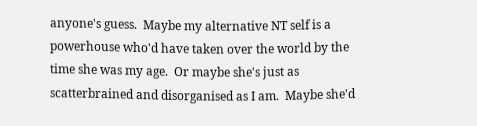anyone's guess.  Maybe my alternative NT self is a powerhouse who'd have taken over the world by the time she was my age.  Or maybe she's just as scatterbrained and disorganised as I am.  Maybe she'd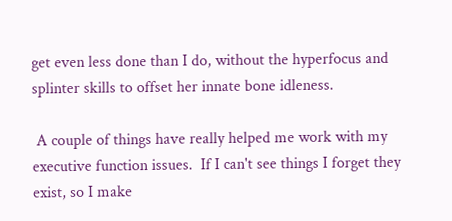get even less done than I do, without the hyperfocus and splinter skills to offset her innate bone idleness.

 A couple of things have really helped me work with my executive function issues.  If I can't see things I forget they exist, so I make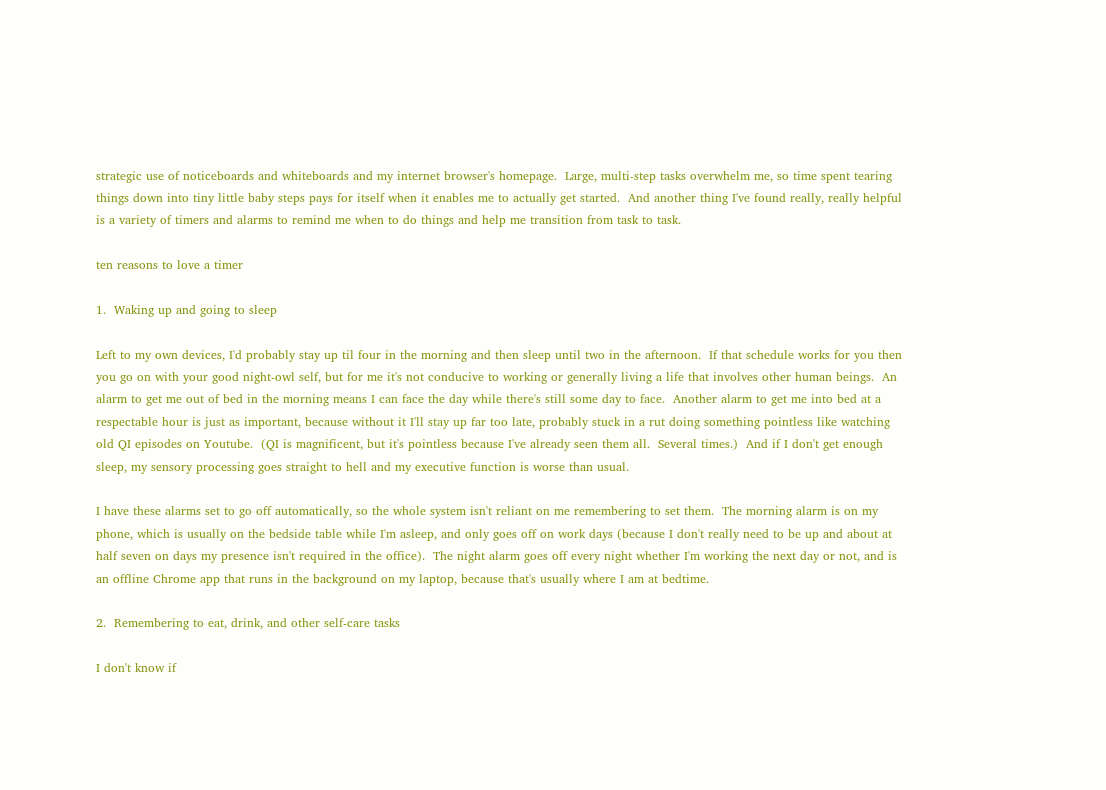strategic use of noticeboards and whiteboards and my internet browser's homepage.  Large, multi-step tasks overwhelm me, so time spent tearing things down into tiny little baby steps pays for itself when it enables me to actually get started.  And another thing I've found really, really helpful is a variety of timers and alarms to remind me when to do things and help me transition from task to task.

ten reasons to love a timer

1.  Waking up and going to sleep

Left to my own devices, I'd probably stay up til four in the morning and then sleep until two in the afternoon.  If that schedule works for you then you go on with your good night-owl self, but for me it's not conducive to working or generally living a life that involves other human beings.  An alarm to get me out of bed in the morning means I can face the day while there's still some day to face.  Another alarm to get me into bed at a respectable hour is just as important, because without it I'll stay up far too late, probably stuck in a rut doing something pointless like watching old QI episodes on Youtube.  (QI is magnificent, but it's pointless because I've already seen them all.  Several times.)  And if I don't get enough sleep, my sensory processing goes straight to hell and my executive function is worse than usual.

I have these alarms set to go off automatically, so the whole system isn't reliant on me remembering to set them.  The morning alarm is on my phone, which is usually on the bedside table while I'm asleep, and only goes off on work days (because I don't really need to be up and about at half seven on days my presence isn't required in the office).  The night alarm goes off every night whether I'm working the next day or not, and is an offline Chrome app that runs in the background on my laptop, because that's usually where I am at bedtime.

2.  Remembering to eat, drink, and other self-care tasks

I don't know if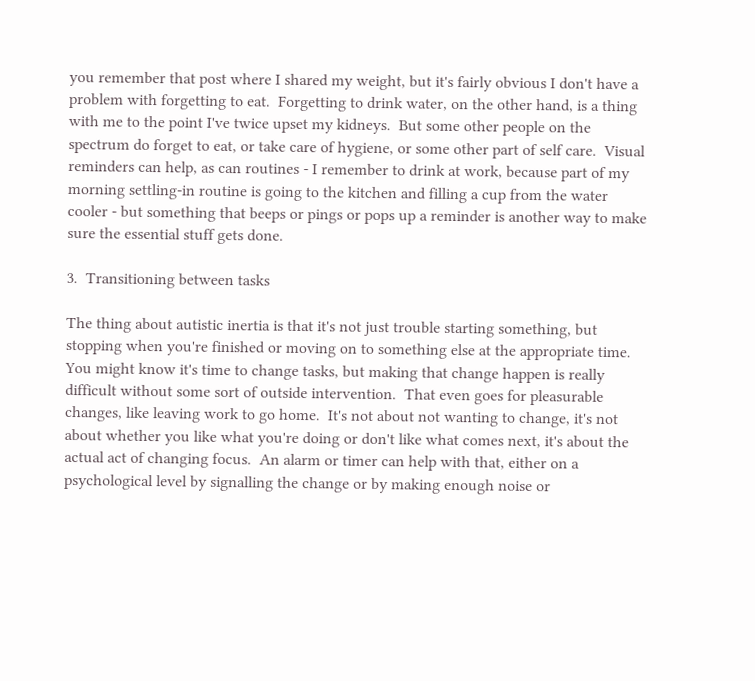you remember that post where I shared my weight, but it's fairly obvious I don't have a problem with forgetting to eat.  Forgetting to drink water, on the other hand, is a thing with me to the point I've twice upset my kidneys.  But some other people on the spectrum do forget to eat, or take care of hygiene, or some other part of self care.  Visual reminders can help, as can routines - I remember to drink at work, because part of my morning settling-in routine is going to the kitchen and filling a cup from the water cooler - but something that beeps or pings or pops up a reminder is another way to make sure the essential stuff gets done.

3.  Transitioning between tasks

The thing about autistic inertia is that it's not just trouble starting something, but stopping when you're finished or moving on to something else at the appropriate time.  You might know it's time to change tasks, but making that change happen is really difficult without some sort of outside intervention.  That even goes for pleasurable changes, like leaving work to go home.  It's not about not wanting to change, it's not about whether you like what you're doing or don't like what comes next, it's about the actual act of changing focus.  An alarm or timer can help with that, either on a psychological level by signalling the change or by making enough noise or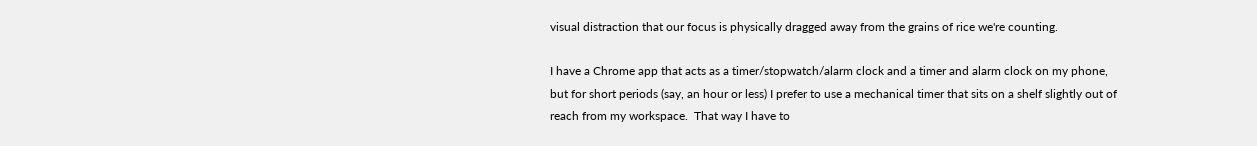visual distraction that our focus is physically dragged away from the grains of rice we're counting.

I have a Chrome app that acts as a timer/stopwatch/alarm clock and a timer and alarm clock on my phone, but for short periods (say, an hour or less) I prefer to use a mechanical timer that sits on a shelf slightly out of reach from my workspace.  That way I have to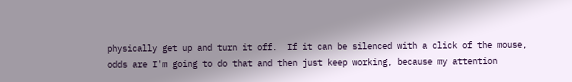physically get up and turn it off.  If it can be silenced with a click of the mouse, odds are I'm going to do that and then just keep working, because my attention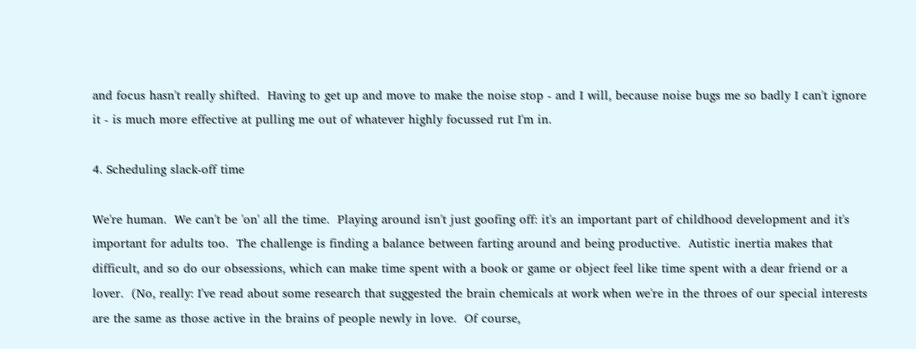and focus hasn't really shifted.  Having to get up and move to make the noise stop - and I will, because noise bugs me so badly I can't ignore it - is much more effective at pulling me out of whatever highly focussed rut I'm in.

4. Scheduling slack-off time

We're human.  We can't be 'on' all the time.  Playing around isn't just goofing off: it's an important part of childhood development and it's important for adults too.  The challenge is finding a balance between farting around and being productive.  Autistic inertia makes that difficult, and so do our obsessions, which can make time spent with a book or game or object feel like time spent with a dear friend or a lover.  (No, really: I've read about some research that suggested the brain chemicals at work when we're in the throes of our special interests are the same as those active in the brains of people newly in love.  Of course,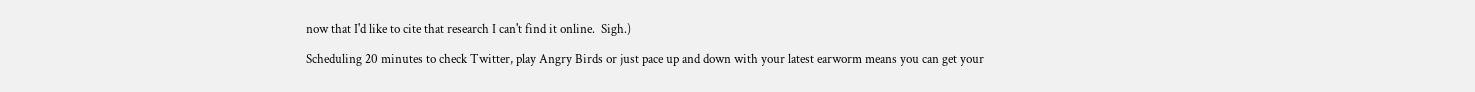now that I'd like to cite that research I can't find it online.  Sigh.)

Scheduling 20 minutes to check Twitter, play Angry Birds or just pace up and down with your latest earworm means you can get your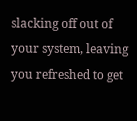slacking off out of your system, leaving you refreshed to get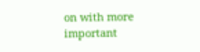on with more important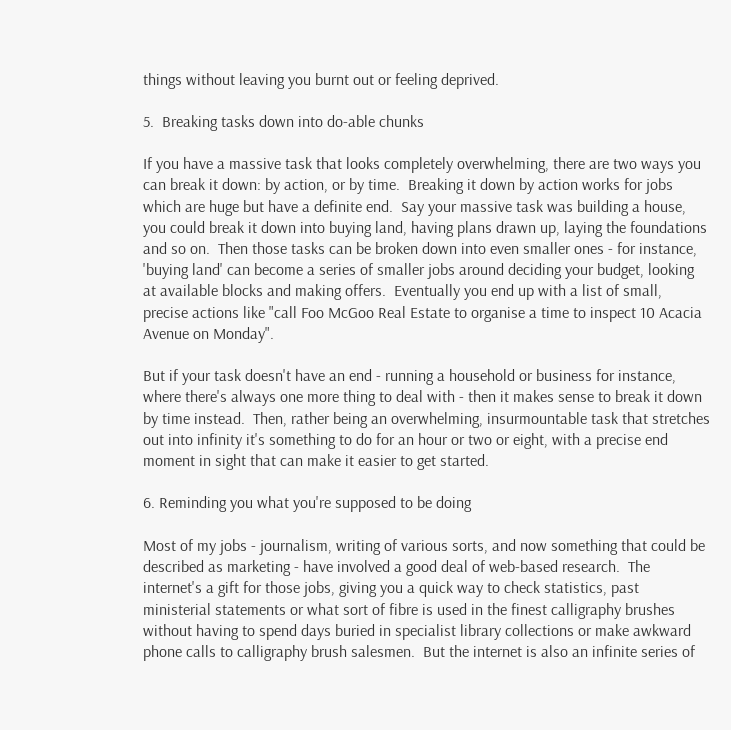things without leaving you burnt out or feeling deprived.

5.  Breaking tasks down into do-able chunks

If you have a massive task that looks completely overwhelming, there are two ways you can break it down: by action, or by time.  Breaking it down by action works for jobs which are huge but have a definite end.  Say your massive task was building a house, you could break it down into buying land, having plans drawn up, laying the foundations and so on.  Then those tasks can be broken down into even smaller ones - for instance, 'buying land' can become a series of smaller jobs around deciding your budget, looking at available blocks and making offers.  Eventually you end up with a list of small, precise actions like "call Foo McGoo Real Estate to organise a time to inspect 10 Acacia Avenue on Monday".

But if your task doesn't have an end - running a household or business for instance, where there's always one more thing to deal with - then it makes sense to break it down by time instead.  Then, rather being an overwhelming, insurmountable task that stretches out into infinity it's something to do for an hour or two or eight, with a precise end moment in sight that can make it easier to get started.

6. Reminding you what you're supposed to be doing

Most of my jobs - journalism, writing of various sorts, and now something that could be described as marketing - have involved a good deal of web-based research.  The internet's a gift for those jobs, giving you a quick way to check statistics, past ministerial statements or what sort of fibre is used in the finest calligraphy brushes without having to spend days buried in specialist library collections or make awkward phone calls to calligraphy brush salesmen.  But the internet is also an infinite series of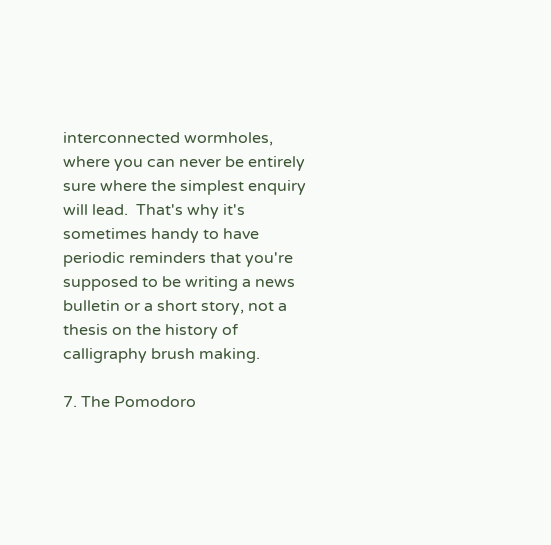interconnected wormholes, where you can never be entirely sure where the simplest enquiry will lead.  That's why it's sometimes handy to have periodic reminders that you're supposed to be writing a news bulletin or a short story, not a thesis on the history of calligraphy brush making.

7. The Pomodoro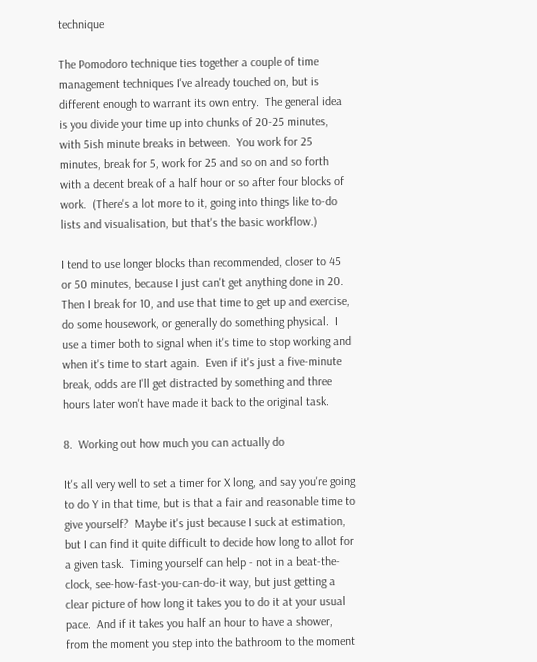technique

The Pomodoro technique ties together a couple of time management techniques I've already touched on, but is different enough to warrant its own entry.  The general idea is you divide your time up into chunks of 20-25 minutes, with 5ish minute breaks in between.  You work for 25 minutes, break for 5, work for 25 and so on and so forth with a decent break of a half hour or so after four blocks of work.  (There's a lot more to it, going into things like to-do lists and visualisation, but that's the basic workflow.)

I tend to use longer blocks than recommended, closer to 45 or 50 minutes, because I just can't get anything done in 20.  Then I break for 10, and use that time to get up and exercise, do some housework, or generally do something physical.  I use a timer both to signal when it's time to stop working and when it's time to start again.  Even if it's just a five-minute break, odds are I'll get distracted by something and three hours later won't have made it back to the original task.

8.  Working out how much you can actually do

It's all very well to set a timer for X long, and say you're going to do Y in that time, but is that a fair and reasonable time to give yourself?  Maybe it's just because I suck at estimation, but I can find it quite difficult to decide how long to allot for a given task.  Timing yourself can help - not in a beat-the-clock, see-how-fast-you-can-do-it way, but just getting a clear picture of how long it takes you to do it at your usual pace.  And if it takes you half an hour to have a shower, from the moment you step into the bathroom to the moment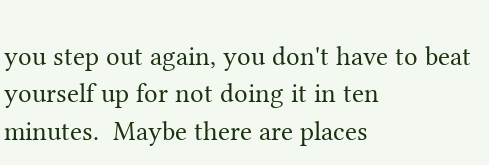you step out again, you don't have to beat yourself up for not doing it in ten minutes.  Maybe there are places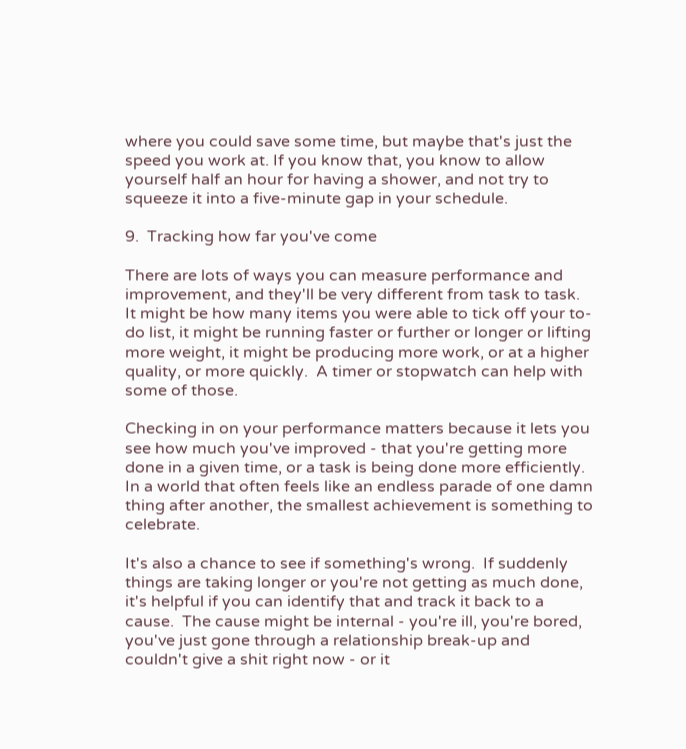where you could save some time, but maybe that's just the speed you work at. If you know that, you know to allow yourself half an hour for having a shower, and not try to squeeze it into a five-minute gap in your schedule.

9.  Tracking how far you've come

There are lots of ways you can measure performance and improvement, and they'll be very different from task to task.  It might be how many items you were able to tick off your to-do list, it might be running faster or further or longer or lifting more weight, it might be producing more work, or at a higher quality, or more quickly.  A timer or stopwatch can help with some of those.

Checking in on your performance matters because it lets you see how much you've improved - that you're getting more done in a given time, or a task is being done more efficiently.  In a world that often feels like an endless parade of one damn thing after another, the smallest achievement is something to celebrate.

It's also a chance to see if something's wrong.  If suddenly things are taking longer or you're not getting as much done, it's helpful if you can identify that and track it back to a cause.  The cause might be internal - you're ill, you're bored, you've just gone through a relationship break-up and couldn't give a shit right now - or it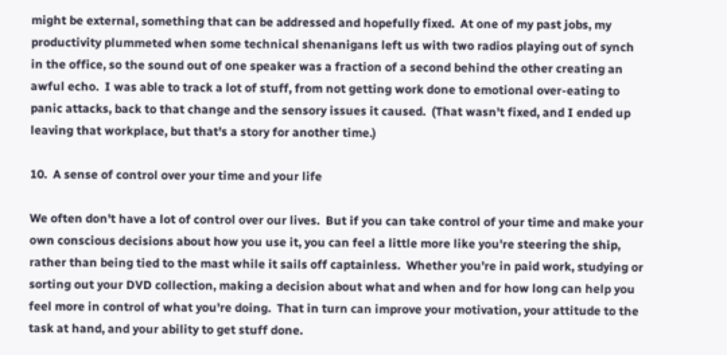might be external, something that can be addressed and hopefully fixed.  At one of my past jobs, my productivity plummeted when some technical shenanigans left us with two radios playing out of synch in the office, so the sound out of one speaker was a fraction of a second behind the other creating an awful echo.  I was able to track a lot of stuff, from not getting work done to emotional over-eating to panic attacks, back to that change and the sensory issues it caused.  (That wasn't fixed, and I ended up leaving that workplace, but that's a story for another time.)

10.  A sense of control over your time and your life

We often don't have a lot of control over our lives.  But if you can take control of your time and make your own conscious decisions about how you use it, you can feel a little more like you're steering the ship, rather than being tied to the mast while it sails off captainless.  Whether you're in paid work, studying or sorting out your DVD collection, making a decision about what and when and for how long can help you feel more in control of what you're doing.  That in turn can improve your motivation, your attitude to the task at hand, and your ability to get stuff done.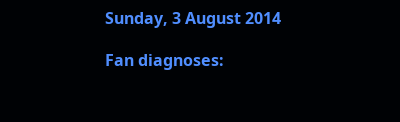Sunday, 3 August 2014

Fan diagnoses: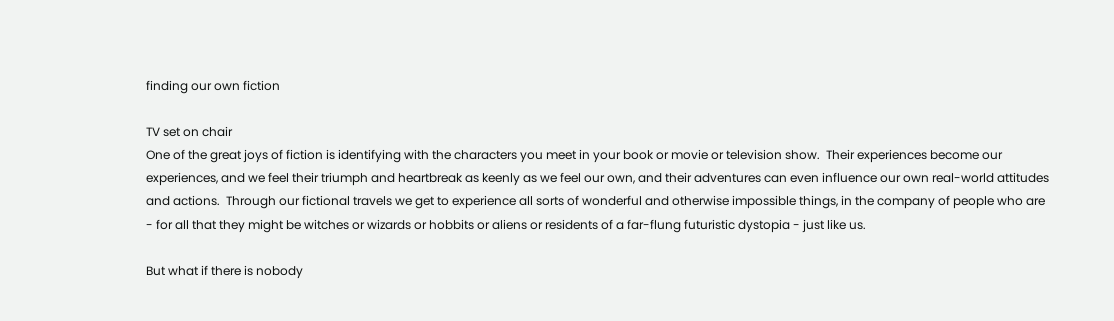finding our own fiction

TV set on chair
One of the great joys of fiction is identifying with the characters you meet in your book or movie or television show.  Their experiences become our experiences, and we feel their triumph and heartbreak as keenly as we feel our own, and their adventures can even influence our own real-world attitudes and actions.  Through our fictional travels we get to experience all sorts of wonderful and otherwise impossible things, in the company of people who are - for all that they might be witches or wizards or hobbits or aliens or residents of a far-flung futuristic dystopia - just like us.

But what if there is nobody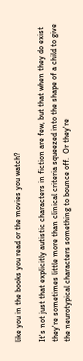like you in the books you read or the movies you watch?

It's not just that explicitly autistic characters in fiction are few, but that when they do exist they're sometimes little more than clinical criteria squeezed into the shape of a child to give the neurotypical characters something to bounce off.  Or they're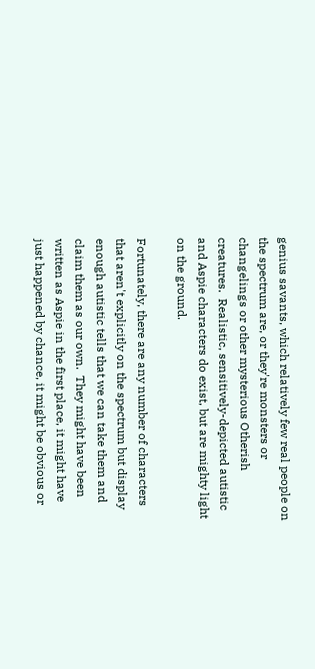genius savants, which relatively few real people on the spectrum are, or they're monsters or changelings or other mysterious Otherish creatures.  Realistic, sensitively-depicted autistic and Aspie characters do exist, but are mighty light on the ground.

Fortunately, there are any number of characters that aren't explicitly on the spectrum but display enough autistic tells that we can take them and claim them as our own.  They might have been written as Aspie in the first place, it might have just happened by chance, it might be obvious or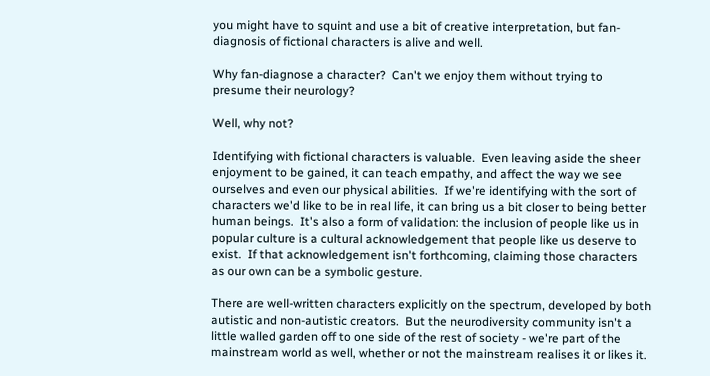you might have to squint and use a bit of creative interpretation, but fan-diagnosis of fictional characters is alive and well.

Why fan-diagnose a character?  Can't we enjoy them without trying to presume their neurology?

Well, why not?

Identifying with fictional characters is valuable.  Even leaving aside the sheer enjoyment to be gained, it can teach empathy, and affect the way we see ourselves and even our physical abilities.  If we're identifying with the sort of characters we'd like to be in real life, it can bring us a bit closer to being better human beings.  It's also a form of validation: the inclusion of people like us in popular culture is a cultural acknowledgement that people like us deserve to exist.  If that acknowledgement isn't forthcoming, claiming those characters as our own can be a symbolic gesture.

There are well-written characters explicitly on the spectrum, developed by both autistic and non-autistic creators.  But the neurodiversity community isn't a little walled garden off to one side of the rest of society - we're part of the mainstream world as well, whether or not the mainstream realises it or likes it.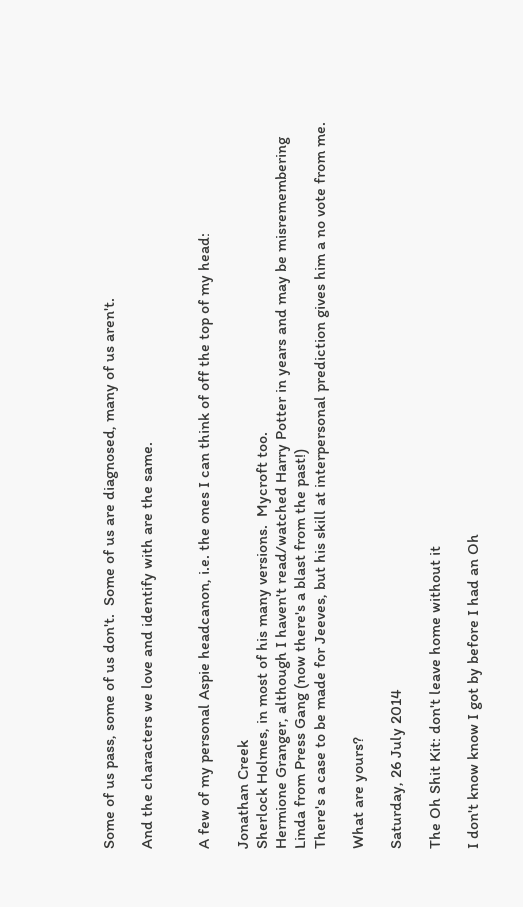Some of us pass, some of us don't.  Some of us are diagnosed, many of us aren't.

And the characters we love and identify with are the same.


A few of my personal Aspie headcanon, i.e. the ones I can think of off the top of my head:

Jonathan Creek
Sherlock Holmes, in most of his many versions.  Mycroft too.
Hermione Granger, although I haven't read/watched Harry Potter in years and may be misremembering
Linda from Press Gang (now there's a blast from the past!)
There's a case to be made for Jeeves, but his skill at interpersonal prediction gives him a no vote from me.

What are yours?

Saturday, 26 July 2014

The Oh Shit Kit: don't leave home without it

I don't know know I got by before I had an Oh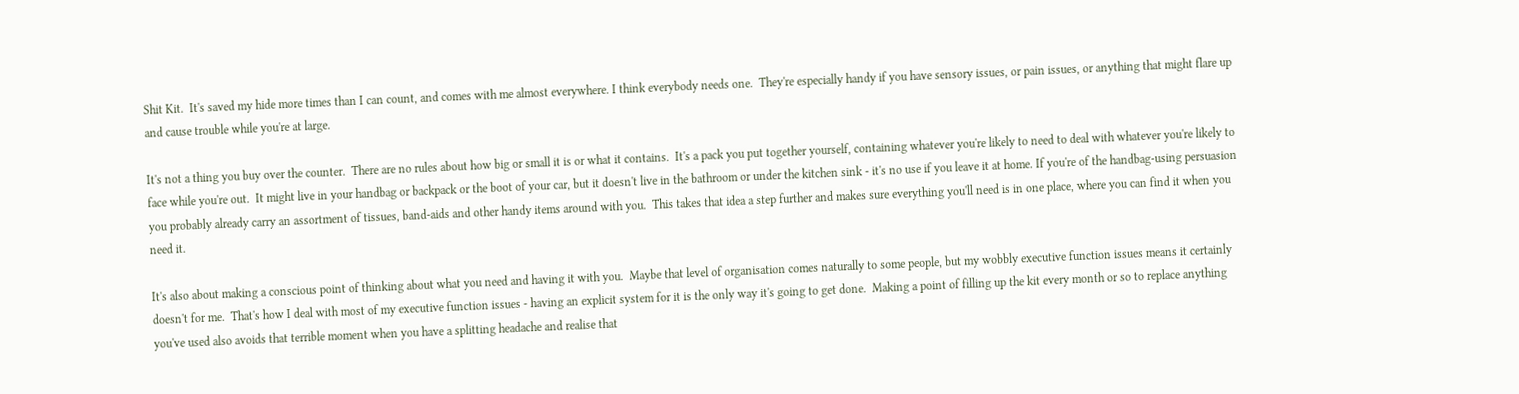Shit Kit.  It's saved my hide more times than I can count, and comes with me almost everywhere. I think everybody needs one.  They're especially handy if you have sensory issues, or pain issues, or anything that might flare up and cause trouble while you're at large.

It's not a thing you buy over the counter.  There are no rules about how big or small it is or what it contains.  It's a pack you put together yourself, containing whatever you're likely to need to deal with whatever you're likely to face while you're out.  It might live in your handbag or backpack or the boot of your car, but it doesn't live in the bathroom or under the kitchen sink - it's no use if you leave it at home. If you're of the handbag-using persuasion you probably already carry an assortment of tissues, band-aids and other handy items around with you.  This takes that idea a step further and makes sure everything you'll need is in one place, where you can find it when you need it.

It's also about making a conscious point of thinking about what you need and having it with you.  Maybe that level of organisation comes naturally to some people, but my wobbly executive function issues means it certainly doesn't for me.  That's how I deal with most of my executive function issues - having an explicit system for it is the only way it's going to get done.  Making a point of filling up the kit every month or so to replace anything you've used also avoids that terrible moment when you have a splitting headache and realise that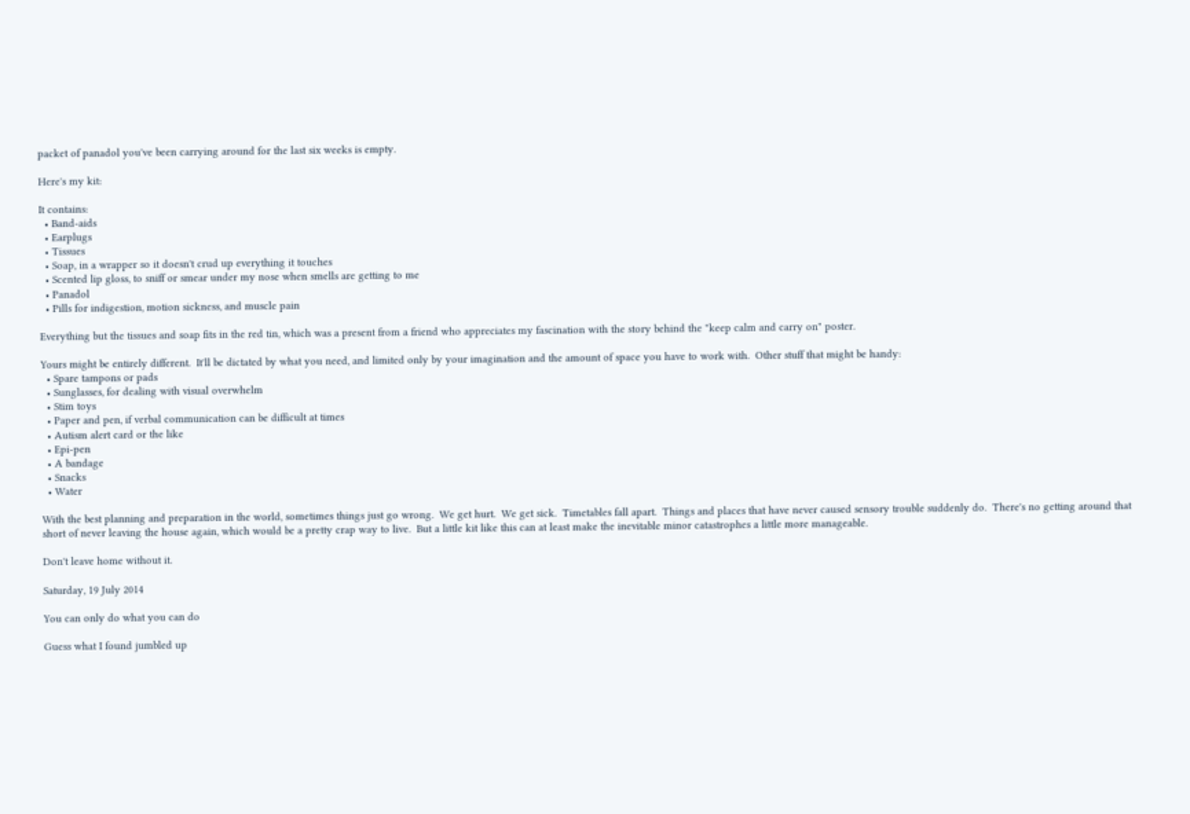packet of panadol you've been carrying around for the last six weeks is empty.

Here's my kit:

It contains:
  • Band-aids
  • Earplugs
  • Tissues
  • Soap, in a wrapper so it doesn't crud up everything it touches
  • Scented lip gloss, to sniff or smear under my nose when smells are getting to me
  • Panadol
  • Pills for indigestion, motion sickness, and muscle pain

Everything but the tissues and soap fits in the red tin, which was a present from a friend who appreciates my fascination with the story behind the "keep calm and carry on" poster.

Yours might be entirely different.  It'll be dictated by what you need, and limited only by your imagination and the amount of space you have to work with.  Other stuff that might be handy:
  • Spare tampons or pads
  • Sunglasses, for dealing with visual overwhelm
  • Stim toys
  • Paper and pen, if verbal communication can be difficult at times
  • Autism alert card or the like
  • Epi-pen
  • A bandage
  • Snacks
  • Water

With the best planning and preparation in the world, sometimes things just go wrong.  We get hurt.  We get sick.  Timetables fall apart.  Things and places that have never caused sensory trouble suddenly do.  There's no getting around that short of never leaving the house again, which would be a pretty crap way to live.  But a little kit like this can at least make the inevitable minor catastrophes a little more manageable.

Don't leave home without it.

Saturday, 19 July 2014

You can only do what you can do

Guess what I found jumbled up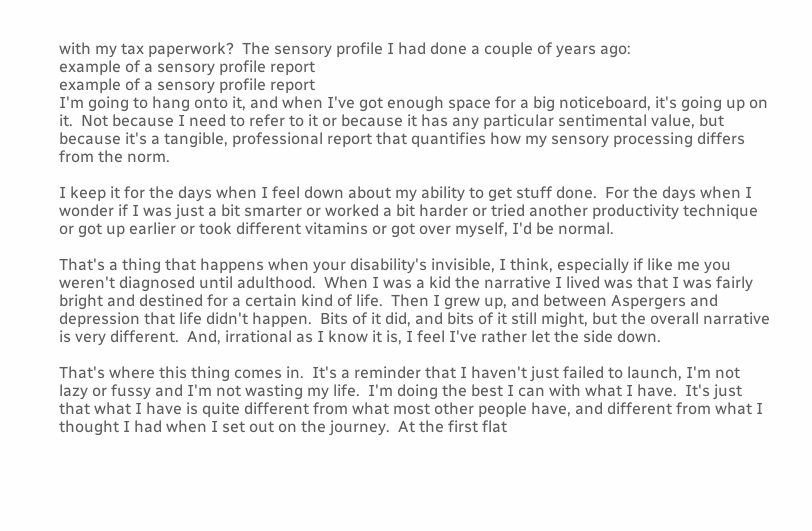with my tax paperwork?  The sensory profile I had done a couple of years ago:
example of a sensory profile report
example of a sensory profile report
I'm going to hang onto it, and when I've got enough space for a big noticeboard, it's going up on it.  Not because I need to refer to it or because it has any particular sentimental value, but because it's a tangible, professional report that quantifies how my sensory processing differs from the norm.

I keep it for the days when I feel down about my ability to get stuff done.  For the days when I wonder if I was just a bit smarter or worked a bit harder or tried another productivity technique or got up earlier or took different vitamins or got over myself, I'd be normal.

That's a thing that happens when your disability's invisible, I think, especially if like me you weren't diagnosed until adulthood.  When I was a kid the narrative I lived was that I was fairly bright and destined for a certain kind of life.  Then I grew up, and between Aspergers and depression that life didn't happen.  Bits of it did, and bits of it still might, but the overall narrative is very different.  And, irrational as I know it is, I feel I've rather let the side down.

That's where this thing comes in.  It's a reminder that I haven't just failed to launch, I'm not lazy or fussy and I'm not wasting my life.  I'm doing the best I can with what I have.  It's just that what I have is quite different from what most other people have, and different from what I thought I had when I set out on the journey.  At the first flat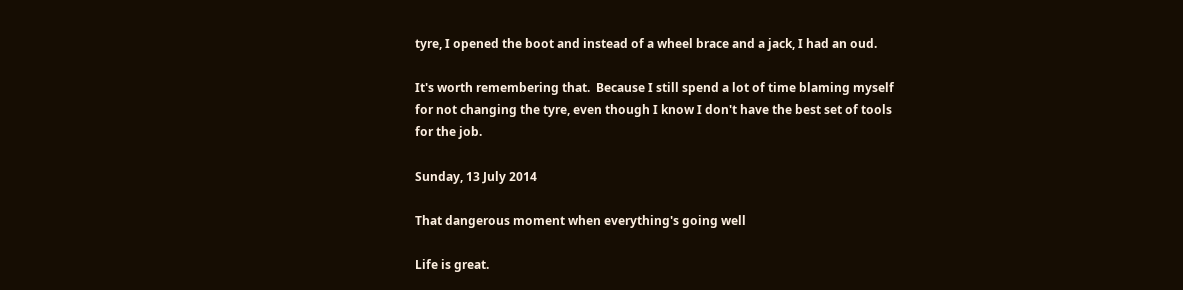tyre, I opened the boot and instead of a wheel brace and a jack, I had an oud.

It's worth remembering that.  Because I still spend a lot of time blaming myself for not changing the tyre, even though I know I don't have the best set of tools for the job.

Sunday, 13 July 2014

That dangerous moment when everything's going well

Life is great.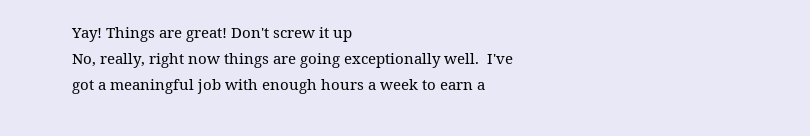Yay! Things are great! Don't screw it up
No, really, right now things are going exceptionally well.  I've got a meaningful job with enough hours a week to earn a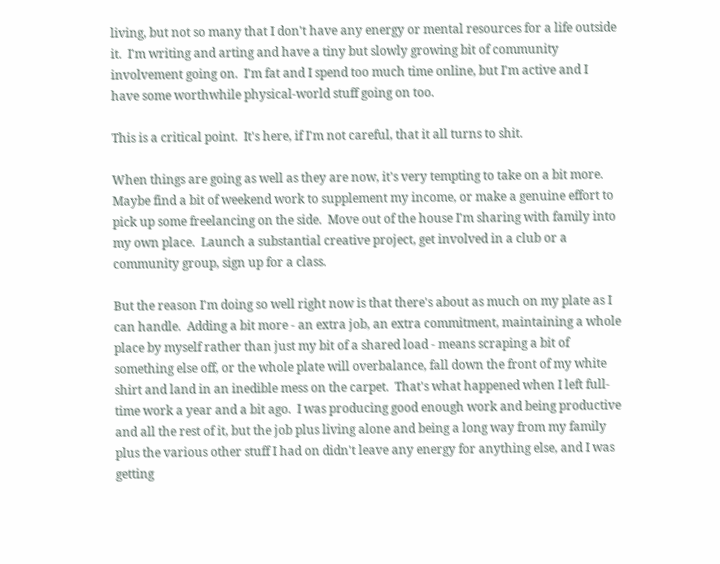living, but not so many that I don't have any energy or mental resources for a life outside it.  I'm writing and arting and have a tiny but slowly growing bit of community involvement going on.  I'm fat and I spend too much time online, but I'm active and I have some worthwhile physical-world stuff going on too.

This is a critical point.  It's here, if I'm not careful, that it all turns to shit.

When things are going as well as they are now, it's very tempting to take on a bit more.  Maybe find a bit of weekend work to supplement my income, or make a genuine effort to pick up some freelancing on the side.  Move out of the house I'm sharing with family into my own place.  Launch a substantial creative project, get involved in a club or a community group, sign up for a class.

But the reason I'm doing so well right now is that there's about as much on my plate as I can handle.  Adding a bit more - an extra job, an extra commitment, maintaining a whole place by myself rather than just my bit of a shared load - means scraping a bit of something else off, or the whole plate will overbalance, fall down the front of my white shirt and land in an inedible mess on the carpet.  That's what happened when I left full-time work a year and a bit ago.  I was producing good enough work and being productive and all the rest of it, but the job plus living alone and being a long way from my family plus the various other stuff I had on didn't leave any energy for anything else, and I was getting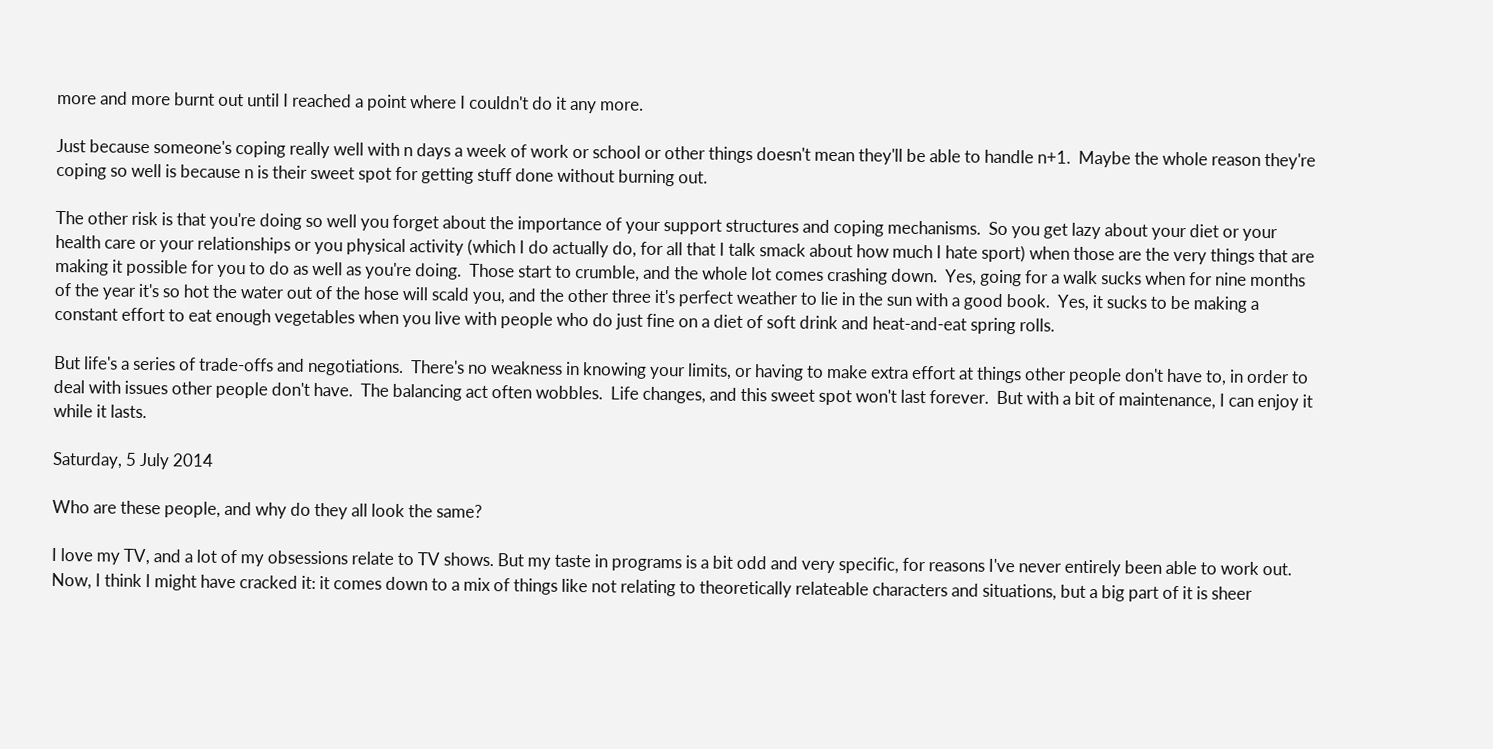more and more burnt out until I reached a point where I couldn't do it any more.

Just because someone's coping really well with n days a week of work or school or other things doesn't mean they'll be able to handle n+1.  Maybe the whole reason they're coping so well is because n is their sweet spot for getting stuff done without burning out.

The other risk is that you're doing so well you forget about the importance of your support structures and coping mechanisms.  So you get lazy about your diet or your health care or your relationships or you physical activity (which I do actually do, for all that I talk smack about how much I hate sport) when those are the very things that are making it possible for you to do as well as you're doing.  Those start to crumble, and the whole lot comes crashing down.  Yes, going for a walk sucks when for nine months of the year it's so hot the water out of the hose will scald you, and the other three it's perfect weather to lie in the sun with a good book.  Yes, it sucks to be making a constant effort to eat enough vegetables when you live with people who do just fine on a diet of soft drink and heat-and-eat spring rolls.

But life's a series of trade-offs and negotiations.  There's no weakness in knowing your limits, or having to make extra effort at things other people don't have to, in order to deal with issues other people don't have.  The balancing act often wobbles.  Life changes, and this sweet spot won't last forever.  But with a bit of maintenance, I can enjoy it while it lasts.

Saturday, 5 July 2014

Who are these people, and why do they all look the same?

I love my TV, and a lot of my obsessions relate to TV shows. But my taste in programs is a bit odd and very specific, for reasons I've never entirely been able to work out.  Now, I think I might have cracked it: it comes down to a mix of things like not relating to theoretically relateable characters and situations, but a big part of it is sheer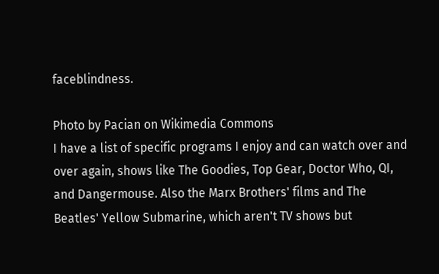faceblindness.

Photo by Pacian on Wikimedia Commons
I have a list of specific programs I enjoy and can watch over and over again, shows like The Goodies, Top Gear, Doctor Who, QI, and Dangermouse. Also the Marx Brothers' films and The Beatles' Yellow Submarine, which aren't TV shows but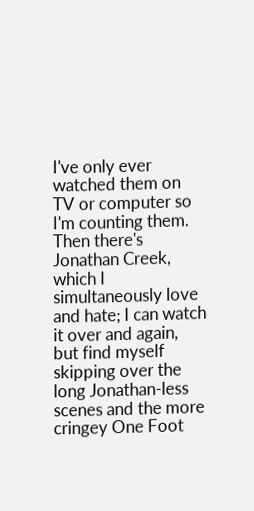I've only ever watched them on TV or computer so I'm counting them. Then there's Jonathan Creek, which I simultaneously love and hate; I can watch it over and again, but find myself skipping over the long Jonathan-less scenes and the more cringey One Foot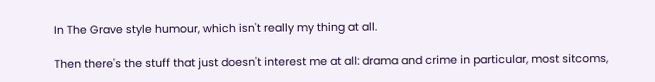In The Grave style humour, which isn't really my thing at all.

Then there's the stuff that just doesn't interest me at all: drama and crime in particular, most sitcoms,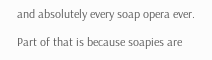and absolutely every soap opera ever.

Part of that is because soapies are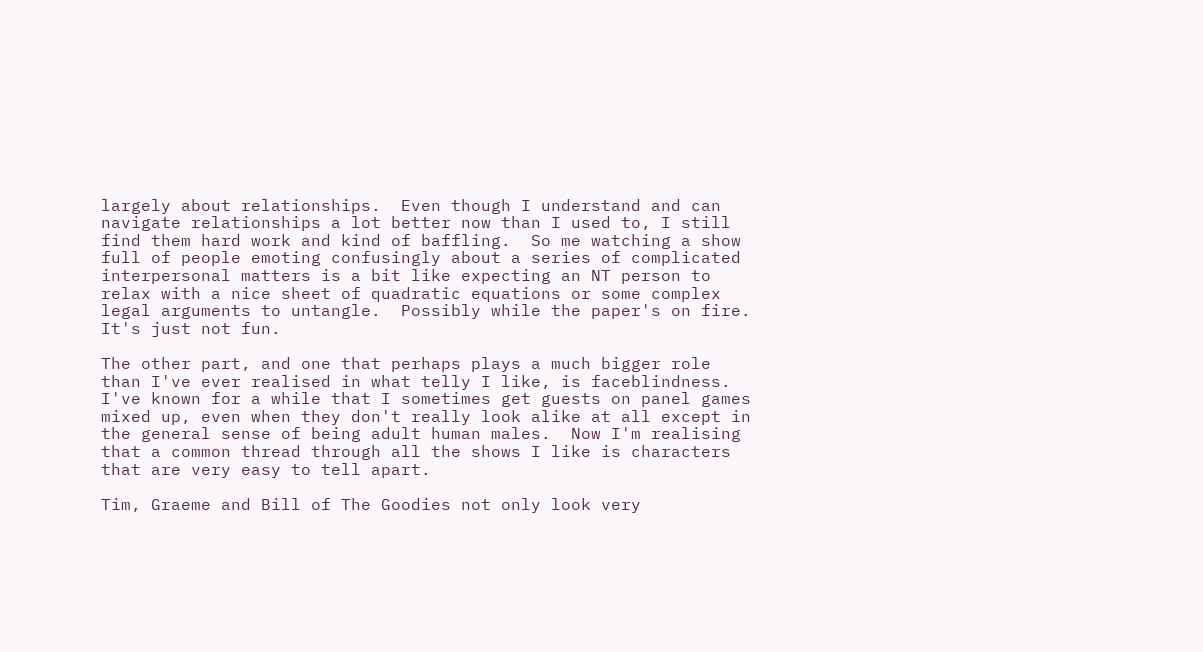largely about relationships.  Even though I understand and can navigate relationships a lot better now than I used to, I still find them hard work and kind of baffling.  So me watching a show full of people emoting confusingly about a series of complicated interpersonal matters is a bit like expecting an NT person to relax with a nice sheet of quadratic equations or some complex legal arguments to untangle.  Possibly while the paper's on fire.  It's just not fun.

The other part, and one that perhaps plays a much bigger role than I've ever realised in what telly I like, is faceblindness.  I've known for a while that I sometimes get guests on panel games mixed up, even when they don't really look alike at all except in the general sense of being adult human males.  Now I'm realising that a common thread through all the shows I like is characters that are very easy to tell apart.

Tim, Graeme and Bill of The Goodies not only look very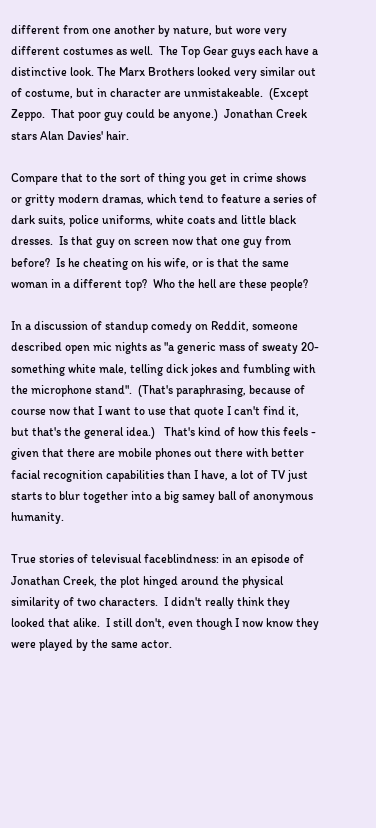different from one another by nature, but wore very different costumes as well.  The Top Gear guys each have a distinctive look. The Marx Brothers looked very similar out of costume, but in character are unmistakeable.  (Except Zeppo.  That poor guy could be anyone.)  Jonathan Creek stars Alan Davies' hair.

Compare that to the sort of thing you get in crime shows or gritty modern dramas, which tend to feature a series of dark suits, police uniforms, white coats and little black dresses.  Is that guy on screen now that one guy from before?  Is he cheating on his wife, or is that the same woman in a different top?  Who the hell are these people?

In a discussion of standup comedy on Reddit, someone described open mic nights as "a generic mass of sweaty 20-something white male, telling dick jokes and fumbling with the microphone stand".  (That's paraphrasing, because of course now that I want to use that quote I can't find it, but that's the general idea.)   That's kind of how this feels - given that there are mobile phones out there with better facial recognition capabilities than I have, a lot of TV just starts to blur together into a big samey ball of anonymous humanity.

True stories of televisual faceblindness: in an episode of Jonathan Creek, the plot hinged around the physical similarity of two characters.  I didn't really think they looked that alike.  I still don't, even though I now know they were played by the same actor.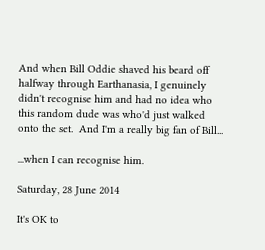And when Bill Oddie shaved his beard off halfway through Earthanasia, I genuinely didn't recognise him and had no idea who this random dude was who'd just walked onto the set.  And I'm a really big fan of Bill...

...when I can recognise him.

Saturday, 28 June 2014

It's OK to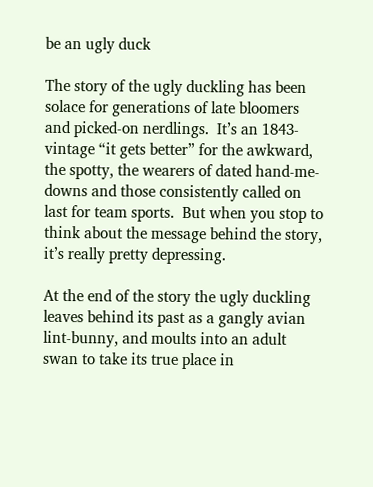be an ugly duck

The story of the ugly duckling has been solace for generations of late bloomers and picked-on nerdlings.  It’s an 1843-vintage “it gets better” for the awkward, the spotty, the wearers of dated hand-me-downs and those consistently called on last for team sports.  But when you stop to think about the message behind the story, it’s really pretty depressing.

At the end of the story the ugly duckling leaves behind its past as a gangly avian lint-bunny, and moults into an adult swan to take its true place in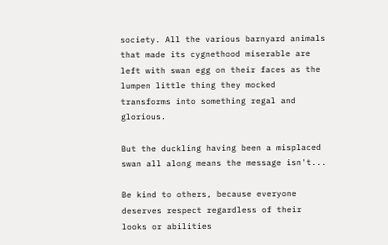society. All the various barnyard animals that made its cygnethood miserable are left with swan egg on their faces as the lumpen little thing they mocked transforms into something regal and glorious.

But the duckling having been a misplaced swan all along means the message isn't...

Be kind to others, because everyone deserves respect regardless of their looks or abilities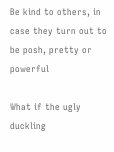Be kind to others, in case they turn out to be posh, pretty or powerful

What if the ugly duckling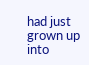had just grown up into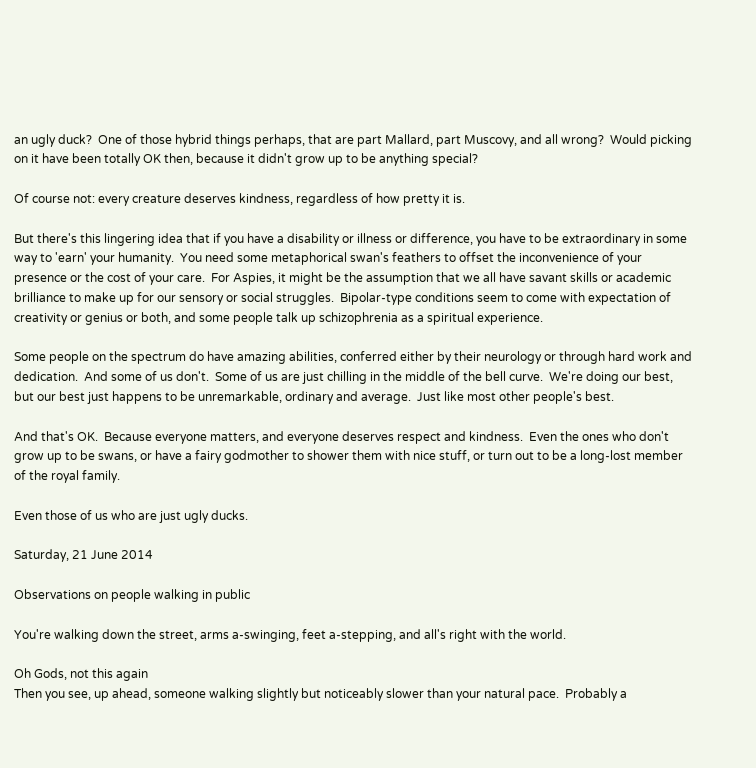an ugly duck?  One of those hybrid things perhaps, that are part Mallard, part Muscovy, and all wrong?  Would picking on it have been totally OK then, because it didn't grow up to be anything special?

Of course not: every creature deserves kindness, regardless of how pretty it is.

But there's this lingering idea that if you have a disability or illness or difference, you have to be extraordinary in some way to 'earn' your humanity.  You need some metaphorical swan's feathers to offset the inconvenience of your presence or the cost of your care.  For Aspies, it might be the assumption that we all have savant skills or academic brilliance to make up for our sensory or social struggles.  Bipolar-type conditions seem to come with expectation of creativity or genius or both, and some people talk up schizophrenia as a spiritual experience.

Some people on the spectrum do have amazing abilities, conferred either by their neurology or through hard work and dedication.  And some of us don't.  Some of us are just chilling in the middle of the bell curve.  We're doing our best, but our best just happens to be unremarkable, ordinary and average.  Just like most other people's best.

And that's OK.  Because everyone matters, and everyone deserves respect and kindness.  Even the ones who don't grow up to be swans, or have a fairy godmother to shower them with nice stuff, or turn out to be a long-lost member of the royal family.

Even those of us who are just ugly ducks.

Saturday, 21 June 2014

Observations on people walking in public

You're walking down the street, arms a-swinging, feet a-stepping, and all's right with the world.

Oh Gods, not this again
Then you see, up ahead, someone walking slightly but noticeably slower than your natural pace.  Probably a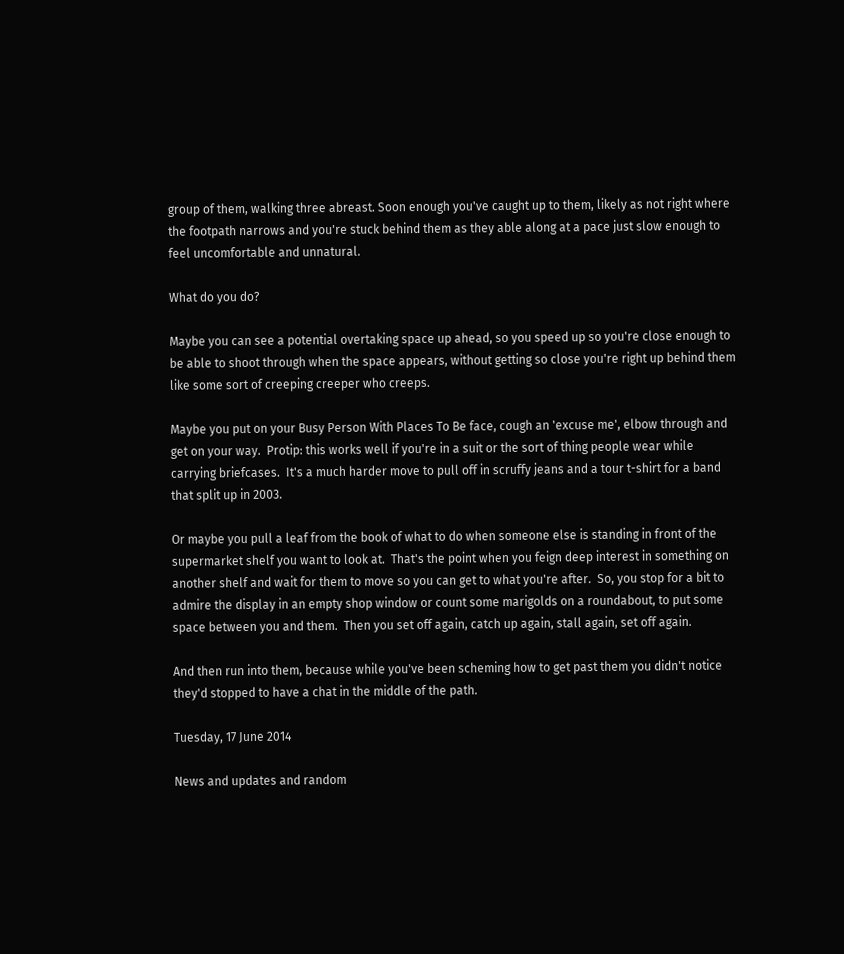group of them, walking three abreast. Soon enough you've caught up to them, likely as not right where the footpath narrows and you're stuck behind them as they able along at a pace just slow enough to feel uncomfortable and unnatural.

What do you do?

Maybe you can see a potential overtaking space up ahead, so you speed up so you're close enough to be able to shoot through when the space appears, without getting so close you're right up behind them like some sort of creeping creeper who creeps.

Maybe you put on your Busy Person With Places To Be face, cough an 'excuse me', elbow through and get on your way.  Protip: this works well if you're in a suit or the sort of thing people wear while carrying briefcases.  It's a much harder move to pull off in scruffy jeans and a tour t-shirt for a band that split up in 2003.

Or maybe you pull a leaf from the book of what to do when someone else is standing in front of the supermarket shelf you want to look at.  That's the point when you feign deep interest in something on another shelf and wait for them to move so you can get to what you're after.  So, you stop for a bit to admire the display in an empty shop window or count some marigolds on a roundabout, to put some space between you and them.  Then you set off again, catch up again, stall again, set off again.

And then run into them, because while you've been scheming how to get past them you didn't notice they'd stopped to have a chat in the middle of the path.

Tuesday, 17 June 2014

News and updates and random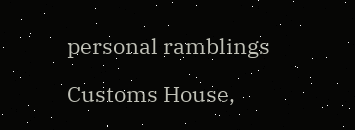personal ramblings

Customs House,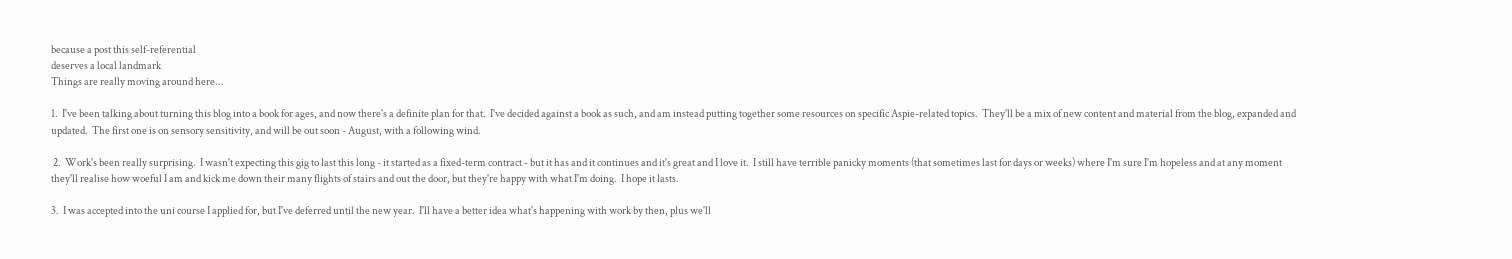because a post this self-referential
deserves a local landmark
Things are really moving around here...

1.  I've been talking about turning this blog into a book for ages, and now there's a definite plan for that.  I've decided against a book as such, and am instead putting together some resources on specific Aspie-related topics.  They'll be a mix of new content and material from the blog, expanded and updated.  The first one is on sensory sensitivity, and will be out soon - August, with a following wind.

 2.  Work's been really surprising.  I wasn't expecting this gig to last this long - it started as a fixed-term contract - but it has and it continues and it's great and I love it.  I still have terrible panicky moments (that sometimes last for days or weeks) where I'm sure I'm hopeless and at any moment they'll realise how woeful I am and kick me down their many flights of stairs and out the door, but they're happy with what I'm doing.  I hope it lasts.

3.  I was accepted into the uni course I applied for, but I've deferred until the new year.  I'll have a better idea what's happening with work by then, plus we'll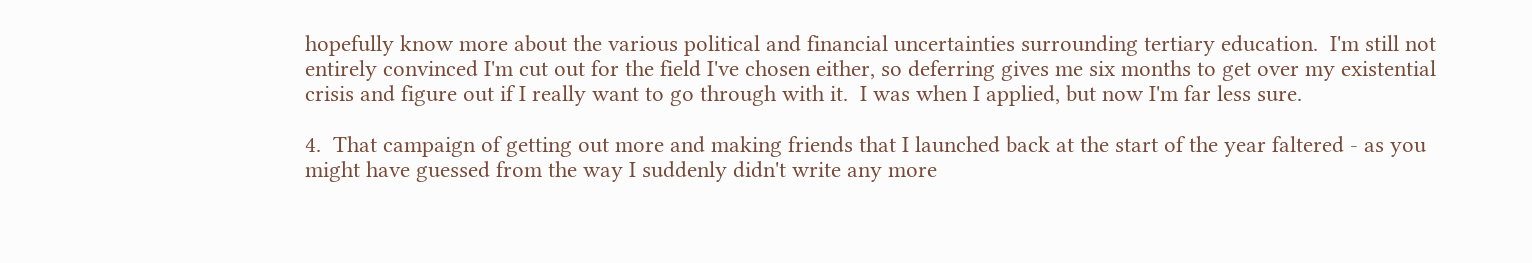hopefully know more about the various political and financial uncertainties surrounding tertiary education.  I'm still not entirely convinced I'm cut out for the field I've chosen either, so deferring gives me six months to get over my existential crisis and figure out if I really want to go through with it.  I was when I applied, but now I'm far less sure.

4.  That campaign of getting out more and making friends that I launched back at the start of the year faltered - as you might have guessed from the way I suddenly didn't write any more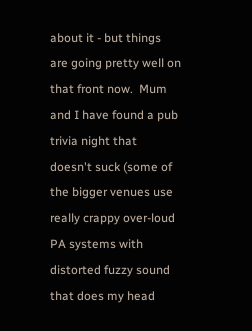about it - but things are going pretty well on that front now.  Mum and I have found a pub trivia night that doesn't suck (some of the bigger venues use really crappy over-loud PA systems with  distorted fuzzy sound that does my head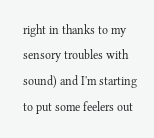right in thanks to my sensory troubles with sound) and I'm starting to put some feelers out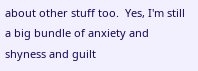about other stuff too.  Yes, I'm still a big bundle of anxiety and shyness and guilt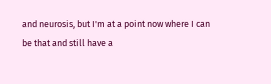and neurosis, but I'm at a point now where I can be that and still have a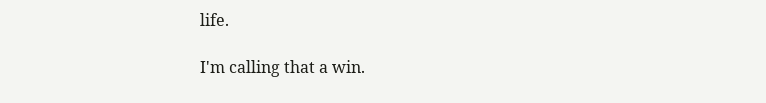life.

I'm calling that a win.